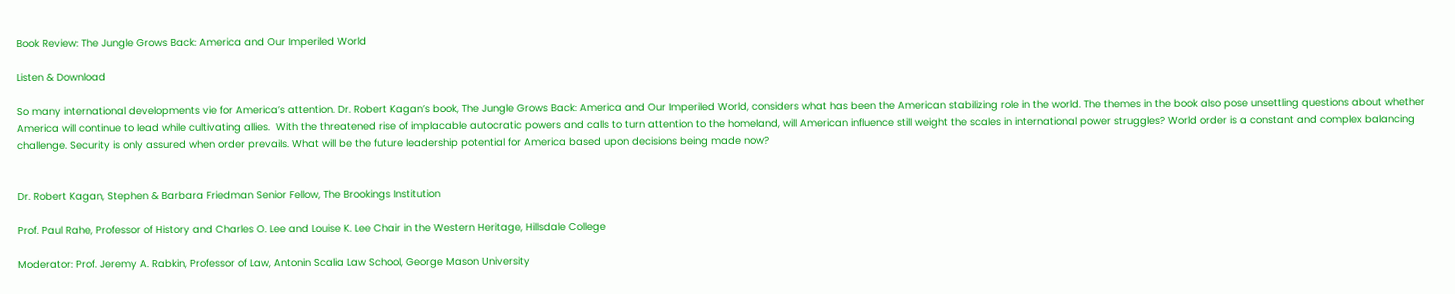Book Review: The Jungle Grows Back: America and Our Imperiled World

Listen & Download

So many international developments vie for America’s attention. Dr. Robert Kagan’s book, The Jungle Grows Back: America and Our Imperiled World, considers what has been the American stabilizing role in the world. The themes in the book also pose unsettling questions about whether America will continue to lead while cultivating allies.  With the threatened rise of implacable autocratic powers and calls to turn attention to the homeland, will American influence still weight the scales in international power struggles? World order is a constant and complex balancing challenge. Security is only assured when order prevails. What will be the future leadership potential for America based upon decisions being made now?


Dr. Robert Kagan, Stephen & Barbara Friedman Senior Fellow, The Brookings Institution

Prof. Paul Rahe, Professor of History and Charles O. Lee and Louise K. Lee Chair in the Western Heritage, Hillsdale College

Moderator: Prof. Jeremy A. Rabkin, Professor of Law, Antonin Scalia Law School, George Mason University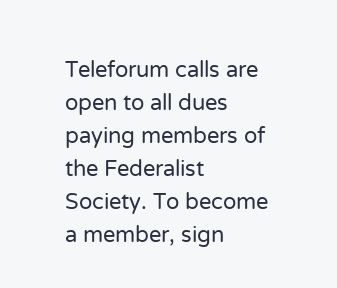Teleforum calls are open to all dues paying members of the Federalist Society. To become a member, sign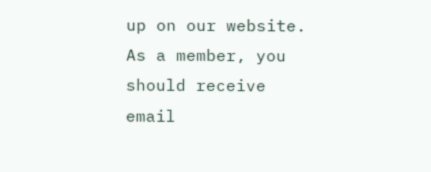up on our website. As a member, you should receive email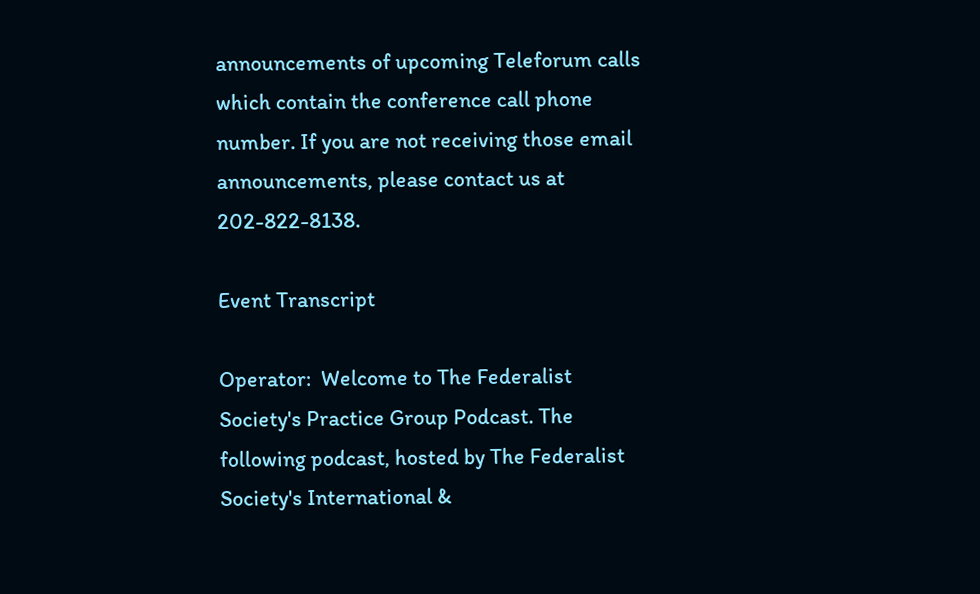announcements of upcoming Teleforum calls which contain the conference call phone number. If you are not receiving those email announcements, please contact us at 202-822-8138.

Event Transcript

Operator:  Welcome to The Federalist Society's Practice Group Podcast. The following podcast, hosted by The Federalist Society's International &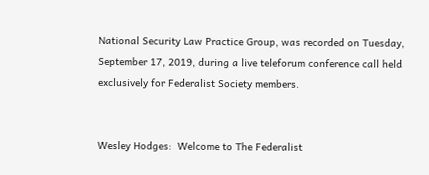National Security Law Practice Group, was recorded on Tuesday, September 17, 2019, during a live teleforum conference call held exclusively for Federalist Society members.


Wesley Hodges:  Welcome to The Federalist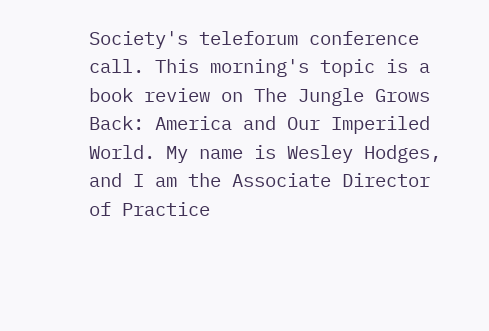Society's teleforum conference call. This morning's topic is a book review on The Jungle Grows Back: America and Our Imperiled World. My name is Wesley Hodges, and I am the Associate Director of Practice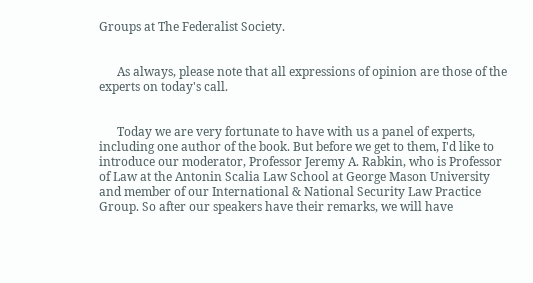Groups at The Federalist Society.


      As always, please note that all expressions of opinion are those of the experts on today's call.


      Today we are very fortunate to have with us a panel of experts, including one author of the book. But before we get to them, I'd like to introduce our moderator, Professor Jeremy A. Rabkin, who is Professor of Law at the Antonin Scalia Law School at George Mason University and member of our International & National Security Law Practice Group. So after our speakers have their remarks, we will have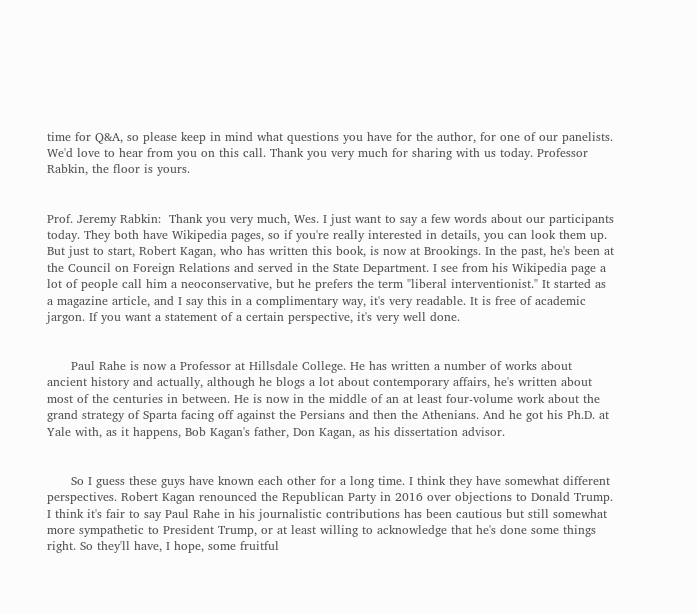time for Q&A, so please keep in mind what questions you have for the author, for one of our panelists. We'd love to hear from you on this call. Thank you very much for sharing with us today. Professor Rabkin, the floor is yours.


Prof. Jeremy Rabkin:  Thank you very much, Wes. I just want to say a few words about our participants today. They both have Wikipedia pages, so if you're really interested in details, you can look them up. But just to start, Robert Kagan, who has written this book, is now at Brookings. In the past, he's been at the Council on Foreign Relations and served in the State Department. I see from his Wikipedia page a lot of people call him a neoconservative, but he prefers the term "liberal interventionist." It started as a magazine article, and I say this in a complimentary way, it's very readable. It is free of academic jargon. If you want a statement of a certain perspective, it's very well done.


      Paul Rahe is now a Professor at Hillsdale College. He has written a number of works about ancient history and actually, although he blogs a lot about contemporary affairs, he's written about most of the centuries in between. He is now in the middle of an at least four-volume work about the grand strategy of Sparta facing off against the Persians and then the Athenians. And he got his Ph.D. at Yale with, as it happens, Bob Kagan's father, Don Kagan, as his dissertation advisor.


      So I guess these guys have known each other for a long time. I think they have somewhat different perspectives. Robert Kagan renounced the Republican Party in 2016 over objections to Donald Trump. I think it's fair to say Paul Rahe in his journalistic contributions has been cautious but still somewhat more sympathetic to President Trump, or at least willing to acknowledge that he's done some things right. So they'll have, I hope, some fruitful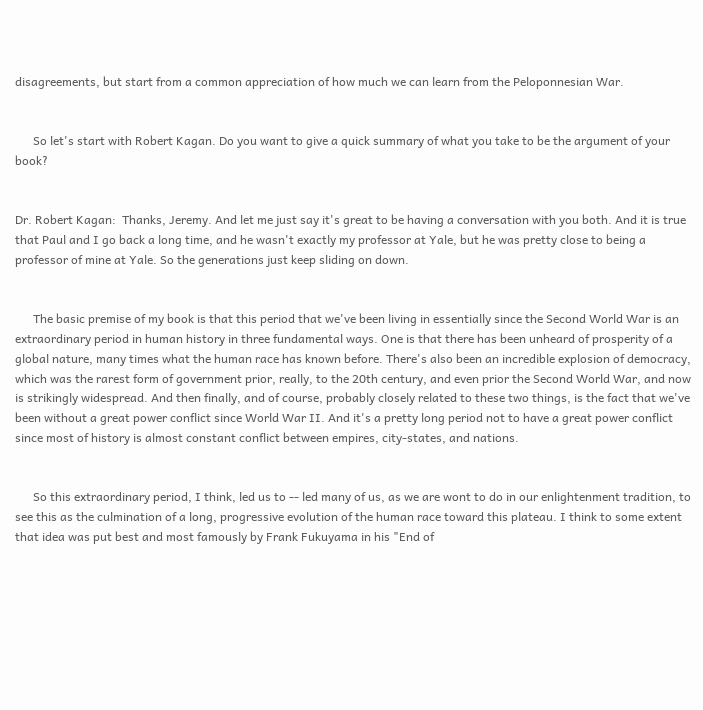disagreements, but start from a common appreciation of how much we can learn from the Peloponnesian War.


      So let's start with Robert Kagan. Do you want to give a quick summary of what you take to be the argument of your book?


Dr. Robert Kagan:  Thanks, Jeremy. And let me just say it's great to be having a conversation with you both. And it is true that Paul and I go back a long time, and he wasn't exactly my professor at Yale, but he was pretty close to being a professor of mine at Yale. So the generations just keep sliding on down.


      The basic premise of my book is that this period that we've been living in essentially since the Second World War is an extraordinary period in human history in three fundamental ways. One is that there has been unheard of prosperity of a global nature, many times what the human race has known before. There's also been an incredible explosion of democracy, which was the rarest form of government prior, really, to the 20th century, and even prior the Second World War, and now is strikingly widespread. And then finally, and of course, probably closely related to these two things, is the fact that we've been without a great power conflict since World War II. And it's a pretty long period not to have a great power conflict since most of history is almost constant conflict between empires, city-states, and nations.


      So this extraordinary period, I think, led us to -- led many of us, as we are wont to do in our enlightenment tradition, to see this as the culmination of a long, progressive evolution of the human race toward this plateau. I think to some extent that idea was put best and most famously by Frank Fukuyama in his "End of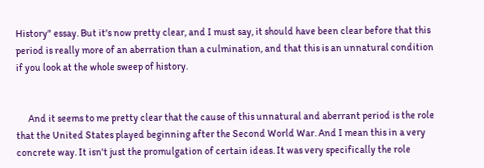History" essay. But it's now pretty clear, and I must say, it should have been clear before that this period is really more of an aberration than a culmination, and that this is an unnatural condition if you look at the whole sweep of history.


      And it seems to me pretty clear that the cause of this unnatural and aberrant period is the role that the United States played beginning after the Second World War. And I mean this in a very concrete way. It isn't just the promulgation of certain ideas. It was very specifically the role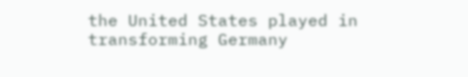the United States played in transforming Germany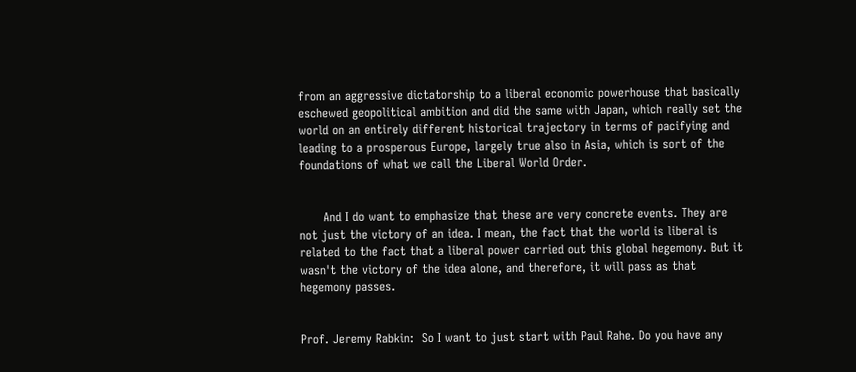from an aggressive dictatorship to a liberal economic powerhouse that basically eschewed geopolitical ambition and did the same with Japan, which really set the world on an entirely different historical trajectory in terms of pacifying and leading to a prosperous Europe, largely true also in Asia, which is sort of the foundations of what we call the Liberal World Order.


      And I do want to emphasize that these are very concrete events. They are not just the victory of an idea. I mean, the fact that the world is liberal is related to the fact that a liberal power carried out this global hegemony. But it wasn't the victory of the idea alone, and therefore, it will pass as that hegemony passes.


Prof. Jeremy Rabkin:  So I want to just start with Paul Rahe. Do you have any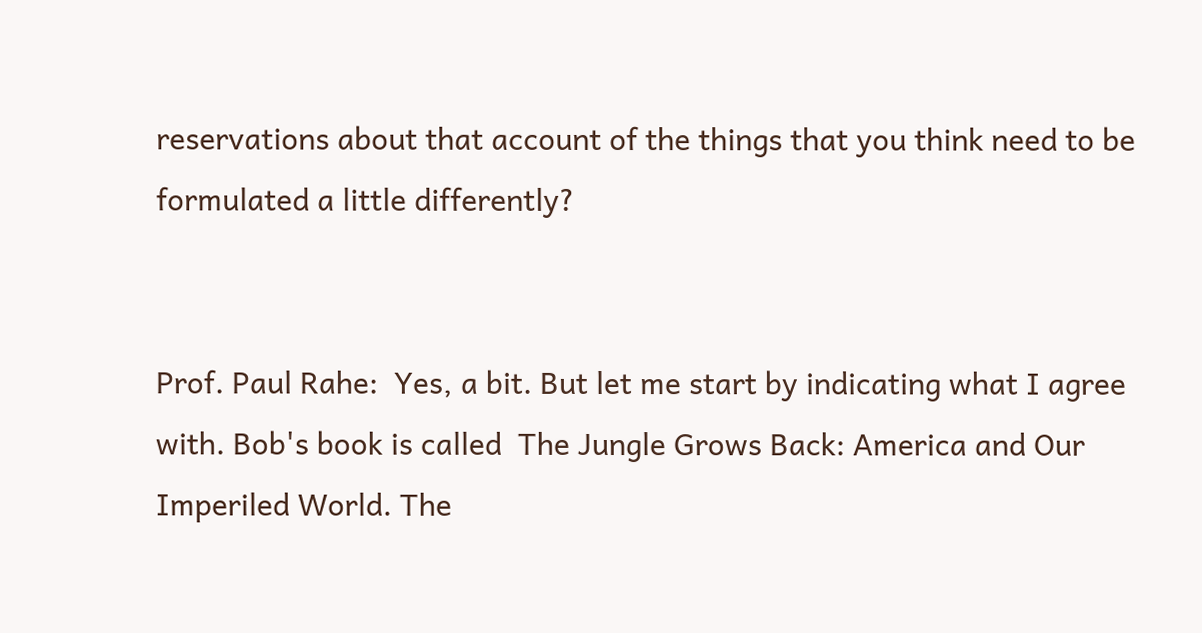reservations about that account of the things that you think need to be formulated a little differently?


Prof. Paul Rahe:  Yes, a bit. But let me start by indicating what I agree with. Bob's book is called  The Jungle Grows Back: America and Our Imperiled World. The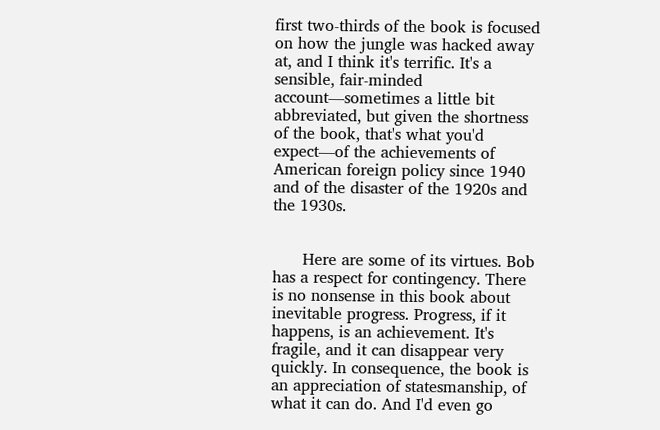first two-thirds of the book is focused on how the jungle was hacked away at, and I think it's terrific. It's a sensible, fair-minded account—sometimes a little bit abbreviated, but given the shortness of the book, that's what you'd expect—of the achievements of American foreign policy since 1940 and of the disaster of the 1920s and the 1930s.


      Here are some of its virtues. Bob has a respect for contingency. There is no nonsense in this book about inevitable progress. Progress, if it happens, is an achievement. It's fragile, and it can disappear very quickly. In consequence, the book is an appreciation of statesmanship, of what it can do. And I'd even go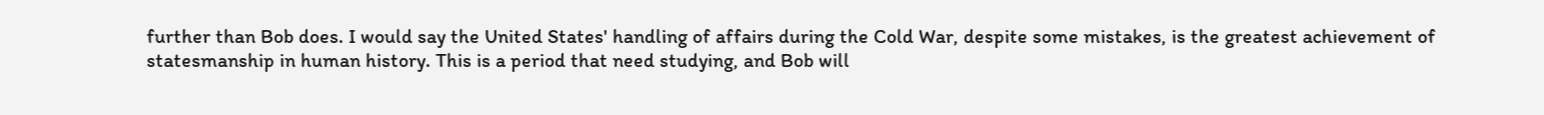further than Bob does. I would say the United States' handling of affairs during the Cold War, despite some mistakes, is the greatest achievement of statesmanship in human history. This is a period that need studying, and Bob will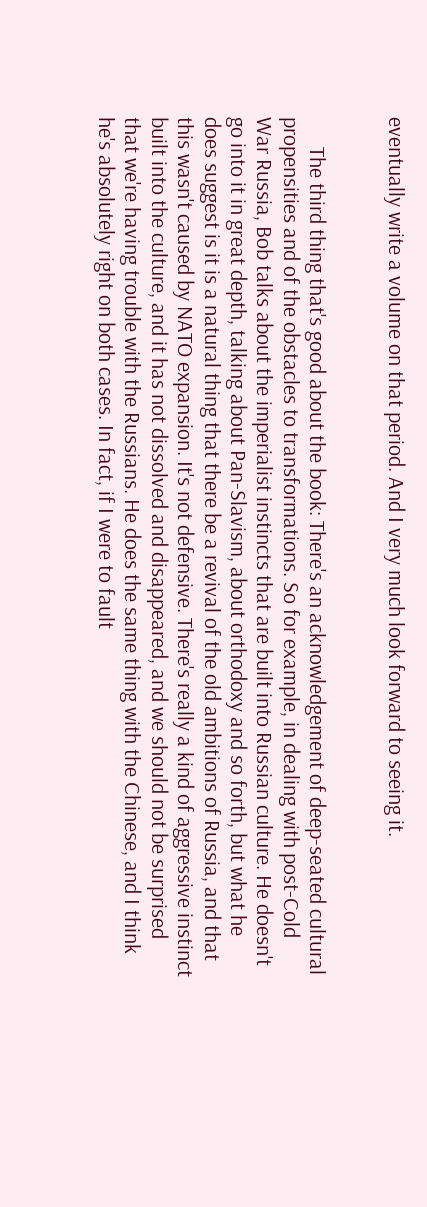eventually write a volume on that period. And I very much look forward to seeing it.


      The third thing that's good about the book: There's an acknowledgement of deep-seated cultural propensities and of the obstacles to transformations. So for example, in dealing with post-Cold War Russia, Bob talks about the imperialist instincts that are built into Russian culture. He doesn't go into it in great depth, talking about Pan-Slavism, about orthodoxy and so forth, but what he does suggest is it is a natural thing that there be a revival of the old ambitions of Russia, and that this wasn't caused by NATO expansion. It's not defensive. There's really a kind of aggressive instinct built into the culture, and it has not dissolved and disappeared, and we should not be surprised that we're having trouble with the Russians. He does the same thing with the Chinese, and I think he's absolutely right on both cases. In fact, if I were to fault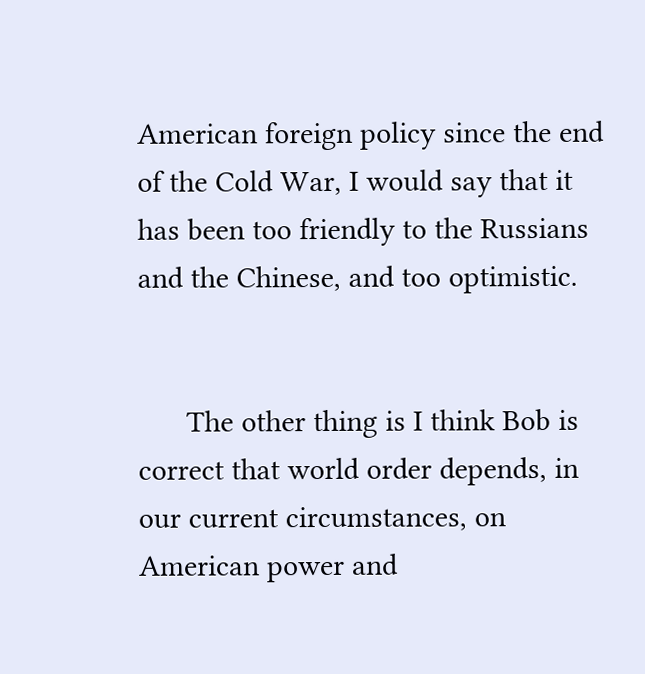American foreign policy since the end of the Cold War, I would say that it has been too friendly to the Russians and the Chinese, and too optimistic.


      The other thing is I think Bob is correct that world order depends, in our current circumstances, on American power and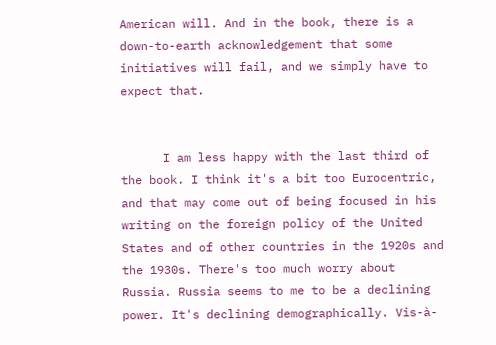American will. And in the book, there is a down-to-earth acknowledgement that some initiatives will fail, and we simply have to expect that.


      I am less happy with the last third of the book. I think it's a bit too Eurocentric, and that may come out of being focused in his writing on the foreign policy of the United States and of other countries in the 1920s and the 1930s. There's too much worry about Russia. Russia seems to me to be a declining power. It's declining demographically. Vis-à-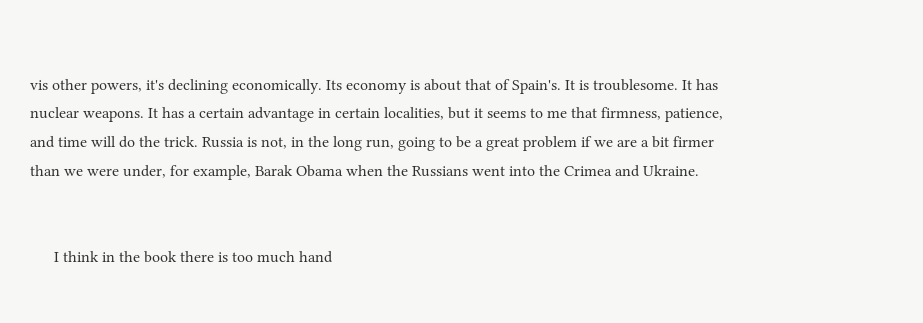vis other powers, it's declining economically. Its economy is about that of Spain's. It is troublesome. It has nuclear weapons. It has a certain advantage in certain localities, but it seems to me that firmness, patience, and time will do the trick. Russia is not, in the long run, going to be a great problem if we are a bit firmer than we were under, for example, Barak Obama when the Russians went into the Crimea and Ukraine.


      I think in the book there is too much hand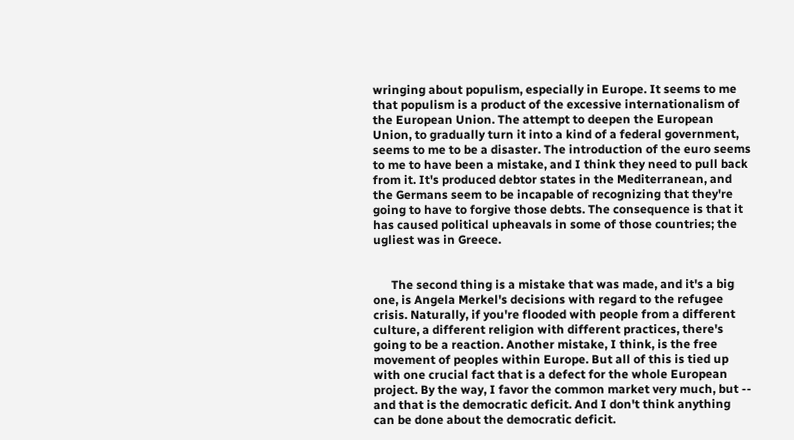wringing about populism, especially in Europe. It seems to me that populism is a product of the excessive internationalism of the European Union. The attempt to deepen the European Union, to gradually turn it into a kind of a federal government, seems to me to be a disaster. The introduction of the euro seems to me to have been a mistake, and I think they need to pull back from it. It's produced debtor states in the Mediterranean, and the Germans seem to be incapable of recognizing that they're going to have to forgive those debts. The consequence is that it has caused political upheavals in some of those countries; the ugliest was in Greece.


      The second thing is a mistake that was made, and it's a big one, is Angela Merkel's decisions with regard to the refugee crisis. Naturally, if you're flooded with people from a different culture, a different religion with different practices, there's going to be a reaction. Another mistake, I think, is the free movement of peoples within Europe. But all of this is tied up with one crucial fact that is a defect for the whole European project. By the way, I favor the common market very much, but -- and that is the democratic deficit. And I don't think anything can be done about the democratic deficit.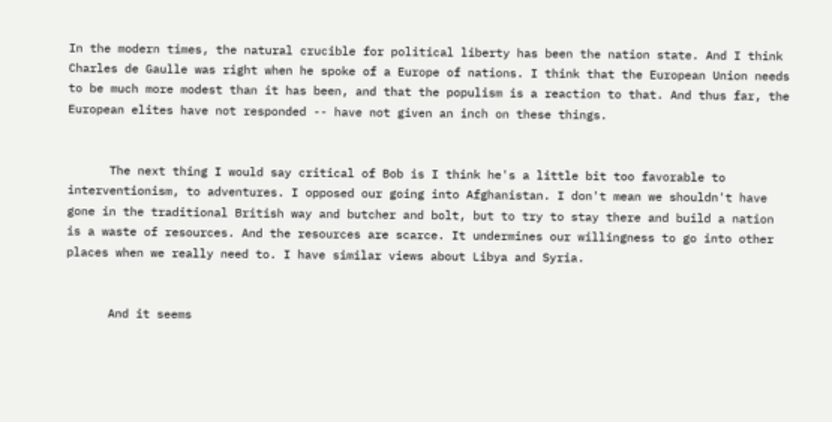In the modern times, the natural crucible for political liberty has been the nation state. And I think Charles de Gaulle was right when he spoke of a Europe of nations. I think that the European Union needs to be much more modest than it has been, and that the populism is a reaction to that. And thus far, the European elites have not responded -- have not given an inch on these things.


      The next thing I would say critical of Bob is I think he's a little bit too favorable to interventionism, to adventures. I opposed our going into Afghanistan. I don't mean we shouldn't have gone in the traditional British way and butcher and bolt, but to try to stay there and build a nation is a waste of resources. And the resources are scarce. It undermines our willingness to go into other places when we really need to. I have similar views about Libya and Syria.


      And it seems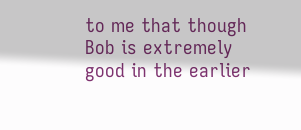to me that though Bob is extremely good in the earlier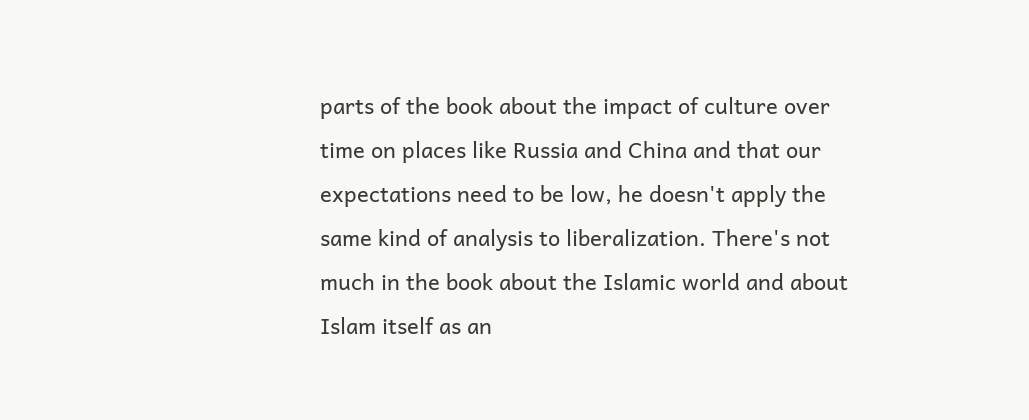parts of the book about the impact of culture over time on places like Russia and China and that our expectations need to be low, he doesn't apply the same kind of analysis to liberalization. There's not much in the book about the Islamic world and about Islam itself as an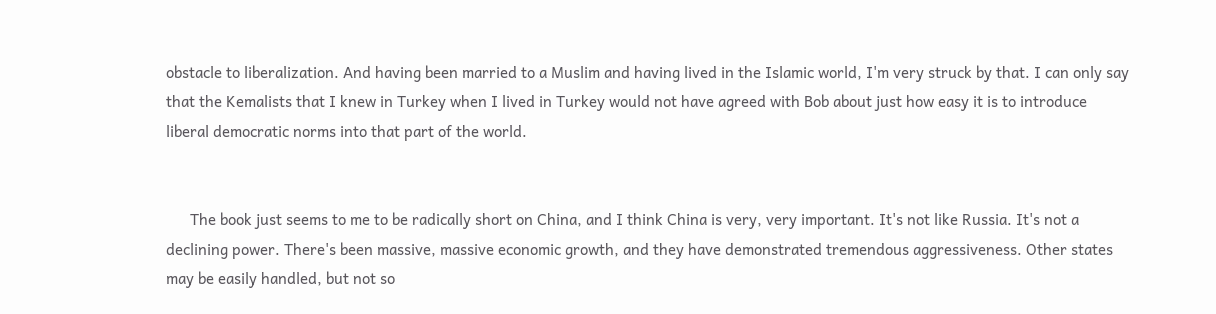obstacle to liberalization. And having been married to a Muslim and having lived in the Islamic world, I'm very struck by that. I can only say that the Kemalists that I knew in Turkey when I lived in Turkey would not have agreed with Bob about just how easy it is to introduce liberal democratic norms into that part of the world.


      The book just seems to me to be radically short on China, and I think China is very, very important. It's not like Russia. It's not a declining power. There's been massive, massive economic growth, and they have demonstrated tremendous aggressiveness. Other states may be easily handled, but not so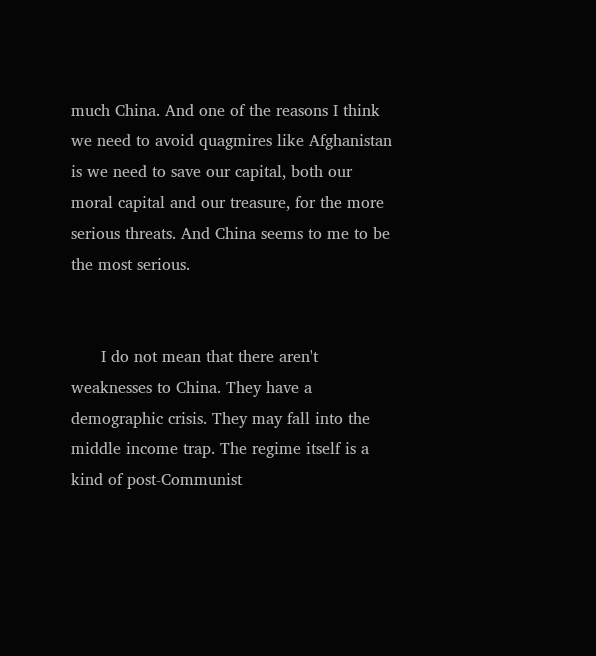much China. And one of the reasons I think we need to avoid quagmires like Afghanistan is we need to save our capital, both our moral capital and our treasure, for the more serious threats. And China seems to me to be the most serious.


      I do not mean that there aren't weaknesses to China. They have a demographic crisis. They may fall into the middle income trap. The regime itself is a kind of post-Communist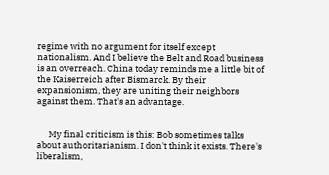regime with no argument for itself except nationalism. And I believe the Belt and Road business is an overreach. China today reminds me a little bit of the Kaiserreich after Bismarck. By their expansionism, they are uniting their neighbors against them. That's an advantage.


      My final criticism is this: Bob sometimes talks about authoritarianism. I don't think it exists. There's liberalism,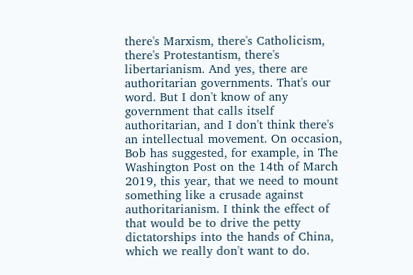there's Marxism, there's Catholicism, there's Protestantism, there's libertarianism. And yes, there are authoritarian governments. That's our word. But I don't know of any government that calls itself authoritarian, and I don't think there's an intellectual movement. On occasion, Bob has suggested, for example, in The Washington Post on the 14th of March 2019, this year, that we need to mount something like a crusade against authoritarianism. I think the effect of that would be to drive the petty dictatorships into the hands of China, which we really don't want to do.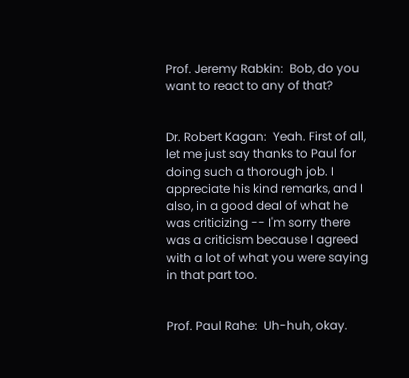Prof. Jeremy Rabkin:  Bob, do you want to react to any of that?


Dr. Robert Kagan:  Yeah. First of all, let me just say thanks to Paul for doing such a thorough job. I appreciate his kind remarks, and I also, in a good deal of what he was criticizing -- I'm sorry there was a criticism because I agreed with a lot of what you were saying in that part too.


Prof. Paul Rahe:  Uh-huh, okay.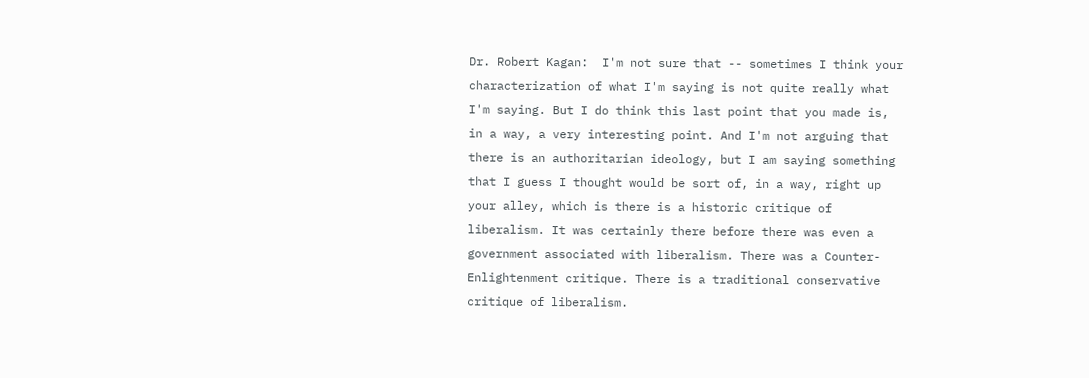Dr. Robert Kagan:  I'm not sure that -- sometimes I think your characterization of what I'm saying is not quite really what I'm saying. But I do think this last point that you made is, in a way, a very interesting point. And I'm not arguing that there is an authoritarian ideology, but I am saying something that I guess I thought would be sort of, in a way, right up your alley, which is there is a historic critique of liberalism. It was certainly there before there was even a government associated with liberalism. There was a Counter-Enlightenment critique. There is a traditional conservative critique of liberalism.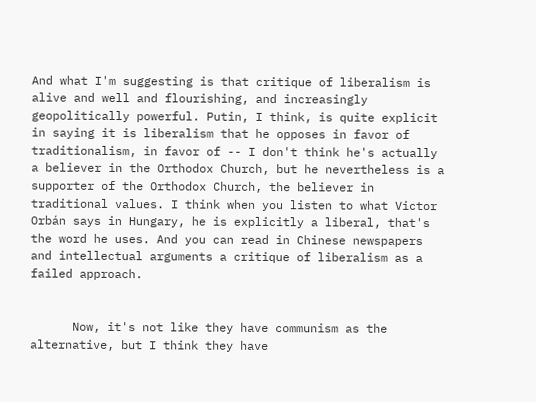And what I'm suggesting is that critique of liberalism is alive and well and flourishing, and increasingly geopolitically powerful. Putin, I think, is quite explicit in saying it is liberalism that he opposes in favor of traditionalism, in favor of -- I don't think he's actually a believer in the Orthodox Church, but he nevertheless is a supporter of the Orthodox Church, the believer in traditional values. I think when you listen to what Victor Orbán says in Hungary, he is explicitly a liberal, that's the word he uses. And you can read in Chinese newspapers and intellectual arguments a critique of liberalism as a failed approach.


      Now, it's not like they have communism as the alternative, but I think they have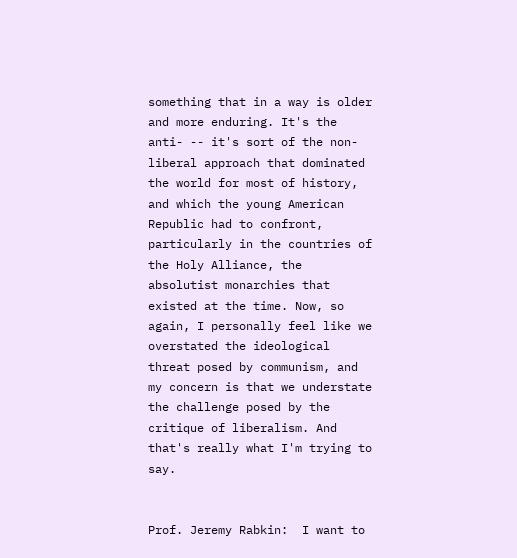something that in a way is older and more enduring. It's the anti- -- it's sort of the non-liberal approach that dominated the world for most of history, and which the young American Republic had to confront, particularly in the countries of the Holy Alliance, the absolutist monarchies that existed at the time. Now, so again, I personally feel like we overstated the ideological threat posed by communism, and my concern is that we understate the challenge posed by the critique of liberalism. And that's really what I'm trying to say.


Prof. Jeremy Rabkin:  I want to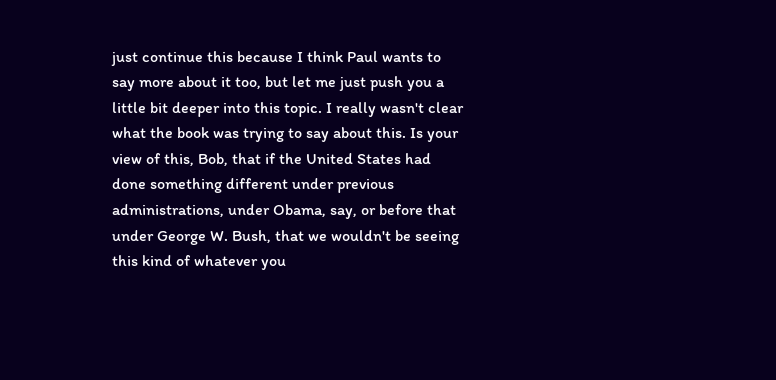just continue this because I think Paul wants to say more about it too, but let me just push you a little bit deeper into this topic. I really wasn't clear what the book was trying to say about this. Is your view of this, Bob, that if the United States had done something different under previous administrations, under Obama, say, or before that under George W. Bush, that we wouldn't be seeing this kind of whatever you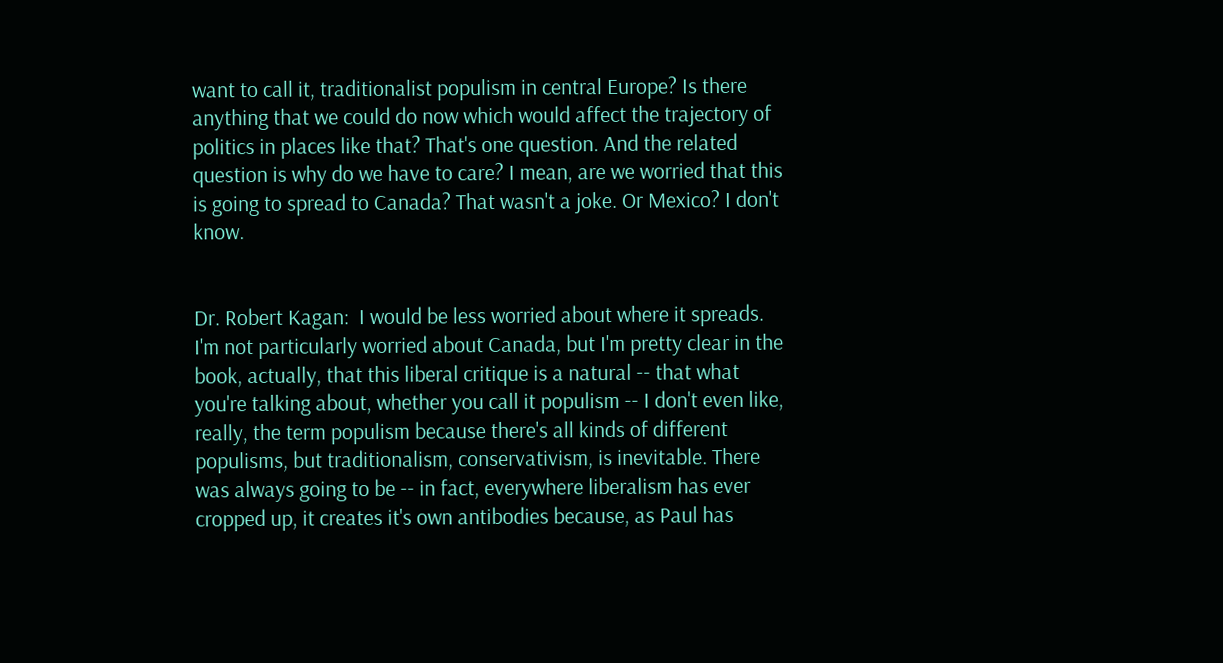want to call it, traditionalist populism in central Europe? Is there anything that we could do now which would affect the trajectory of politics in places like that? That's one question. And the related question is why do we have to care? I mean, are we worried that this is going to spread to Canada? That wasn't a joke. Or Mexico? I don't know.


Dr. Robert Kagan:  I would be less worried about where it spreads. I'm not particularly worried about Canada, but I'm pretty clear in the book, actually, that this liberal critique is a natural -- that what you're talking about, whether you call it populism -- I don't even like, really, the term populism because there's all kinds of different populisms, but traditionalism, conservativism, is inevitable. There was always going to be -- in fact, everywhere liberalism has ever cropped up, it creates it's own antibodies because, as Paul has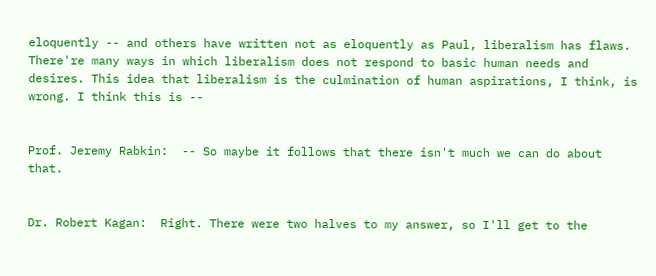eloquently -- and others have written not as eloquently as Paul, liberalism has flaws. There're many ways in which liberalism does not respond to basic human needs and desires. This idea that liberalism is the culmination of human aspirations, I think, is wrong. I think this is --


Prof. Jeremy Rabkin:  -- So maybe it follows that there isn't much we can do about that.


Dr. Robert Kagan:  Right. There were two halves to my answer, so I'll get to the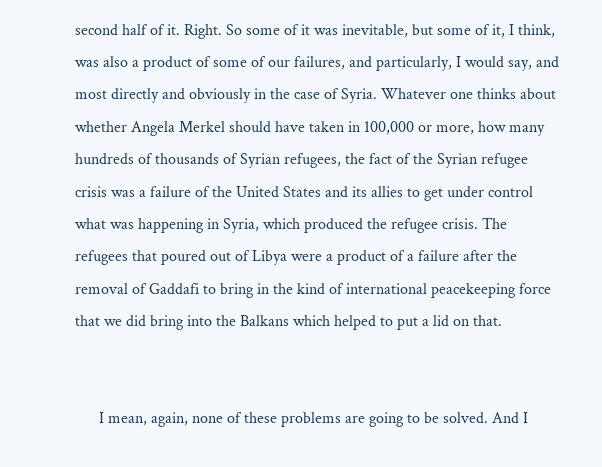second half of it. Right. So some of it was inevitable, but some of it, I think, was also a product of some of our failures, and particularly, I would say, and most directly and obviously in the case of Syria. Whatever one thinks about whether Angela Merkel should have taken in 100,000 or more, how many hundreds of thousands of Syrian refugees, the fact of the Syrian refugee crisis was a failure of the United States and its allies to get under control what was happening in Syria, which produced the refugee crisis. The refugees that poured out of Libya were a product of a failure after the removal of Gaddafi to bring in the kind of international peacekeeping force that we did bring into the Balkans which helped to put a lid on that.


      I mean, again, none of these problems are going to be solved. And I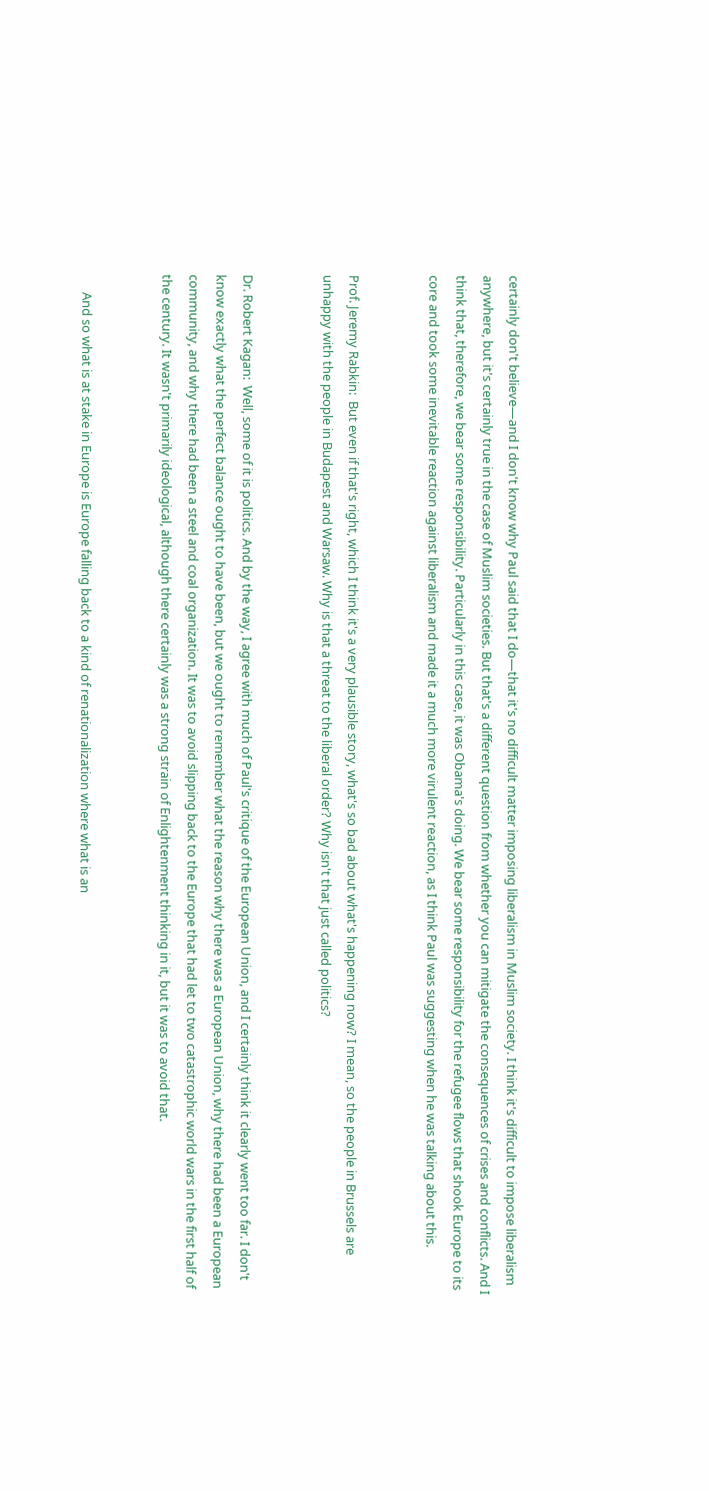certainly don't believe—and I don't know why Paul said that I do—that it's no difficult matter imposing liberalism in Muslim society. I think it's difficult to impose liberalism anywhere, but it's certainly true in the case of Muslim societies. But that's a different question from whether you can mitigate the consequences of crises and conflicts. And I think that, therefore, we bear some responsibility. Particularly in this case, it was Obama's doing. We bear some responsibility for the refugee flows that shook Europe to its core and took some inevitable reaction against liberalism and made it a much more virulent reaction, as I think Paul was suggesting when he was talking about this.


Prof. Jeremy Rabkin:  But even if that's right, which I think it's a very plausible story, what's so bad about what's happening now? I mean, so the people in Brussels are unhappy with the people in Budapest and Warsaw. Why is that a threat to the liberal order? Why isn't that just called politics?


Dr. Robert Kagan:  Well, some of it is politics. And by the way, I agree with much of Paul's critique of the European Union, and I certainly think it clearly went too far. I don't know exactly what the perfect balance ought to have been, but we ought to remember what the reason why there was a European Union, why there had been a European community, and why there had been a steel and coal organization. It was to avoid slipping back to the Europe that had let to two catastrophic world wars in the first half of the century. It wasn't primarily ideological, although there certainly was a strong strain of Enlightenment thinking in it, but it was to avoid that.


      And so what is at stake in Europe is Europe falling back to a kind of renationalization where what is an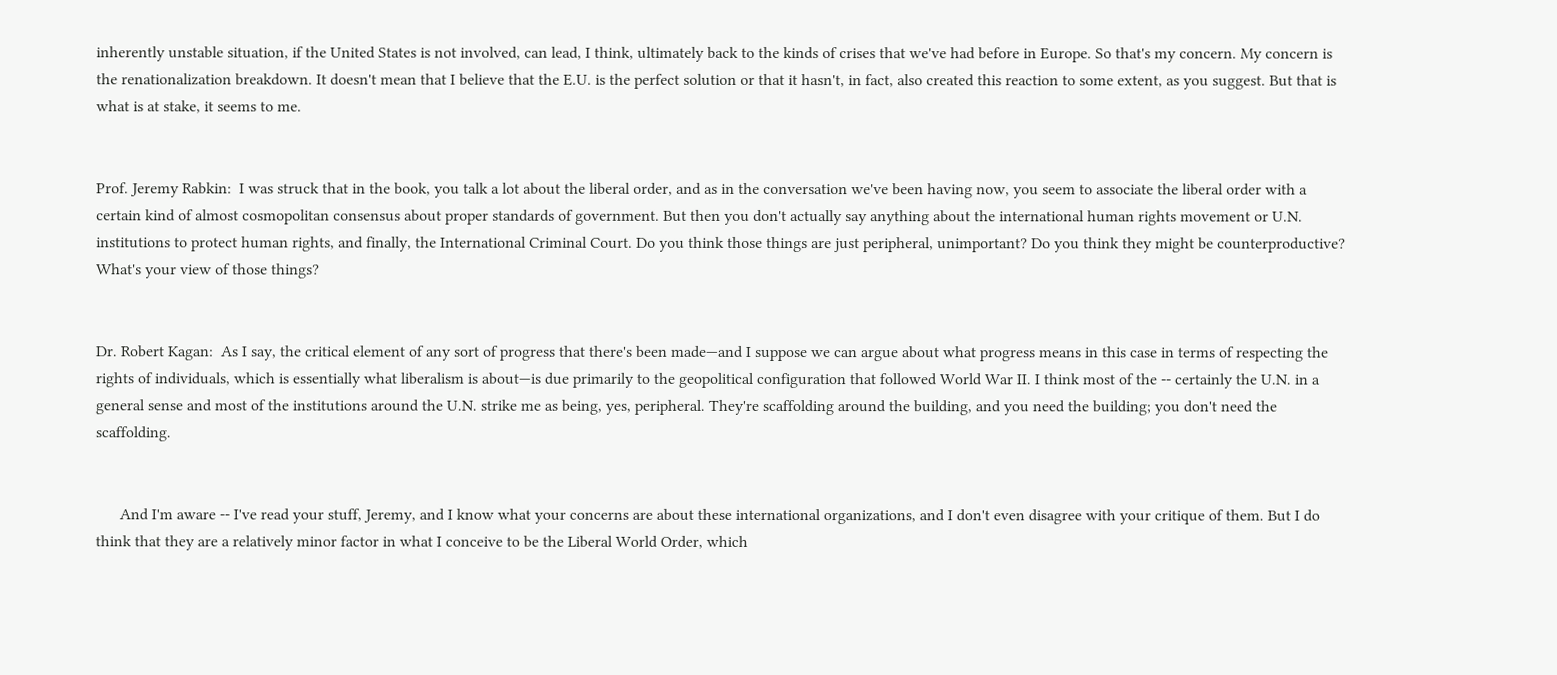inherently unstable situation, if the United States is not involved, can lead, I think, ultimately back to the kinds of crises that we've had before in Europe. So that's my concern. My concern is the renationalization breakdown. It doesn't mean that I believe that the E.U. is the perfect solution or that it hasn't, in fact, also created this reaction to some extent, as you suggest. But that is what is at stake, it seems to me.


Prof. Jeremy Rabkin:  I was struck that in the book, you talk a lot about the liberal order, and as in the conversation we've been having now, you seem to associate the liberal order with a certain kind of almost cosmopolitan consensus about proper standards of government. But then you don't actually say anything about the international human rights movement or U.N. institutions to protect human rights, and finally, the International Criminal Court. Do you think those things are just peripheral, unimportant? Do you think they might be counterproductive? What's your view of those things?


Dr. Robert Kagan:  As I say, the critical element of any sort of progress that there's been made—and I suppose we can argue about what progress means in this case in terms of respecting the rights of individuals, which is essentially what liberalism is about—is due primarily to the geopolitical configuration that followed World War II. I think most of the -- certainly the U.N. in a general sense and most of the institutions around the U.N. strike me as being, yes, peripheral. They're scaffolding around the building, and you need the building; you don't need the scaffolding.


      And I'm aware -- I've read your stuff, Jeremy, and I know what your concerns are about these international organizations, and I don't even disagree with your critique of them. But I do think that they are a relatively minor factor in what I conceive to be the Liberal World Order, which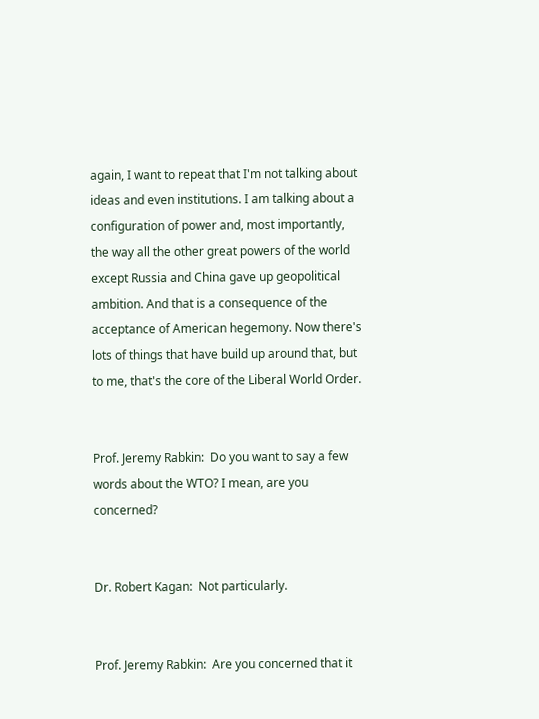again, I want to repeat that I'm not talking about ideas and even institutions. I am talking about a configuration of power and, most importantly, the way all the other great powers of the world except Russia and China gave up geopolitical ambition. And that is a consequence of the acceptance of American hegemony. Now there's lots of things that have build up around that, but to me, that's the core of the Liberal World Order.


Prof. Jeremy Rabkin:  Do you want to say a few words about the WTO? I mean, are you concerned?


Dr. Robert Kagan:  Not particularly.


Prof. Jeremy Rabkin:  Are you concerned that it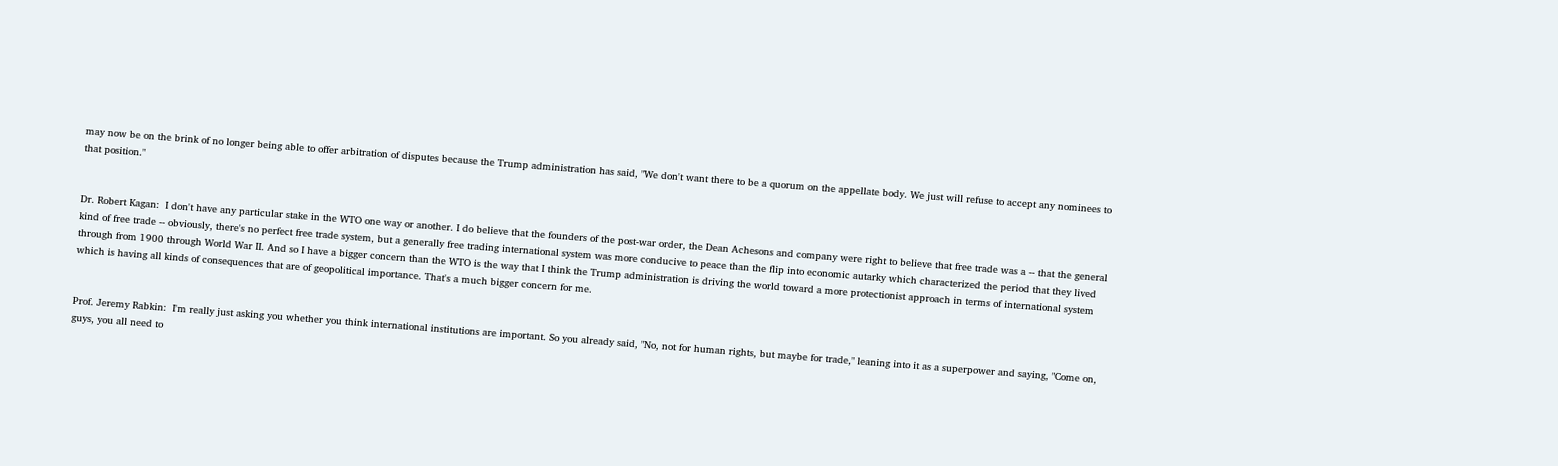may now be on the brink of no longer being able to offer arbitration of disputes because the Trump administration has said, "We don't want there to be a quorum on the appellate body. We just will refuse to accept any nominees to that position."


Dr. Robert Kagan:  I don't have any particular stake in the WTO one way or another. I do believe that the founders of the post-war order, the Dean Achesons and company were right to believe that free trade was a -- that the general kind of free trade -- obviously, there's no perfect free trade system, but a generally free trading international system was more conducive to peace than the flip into economic autarky which characterized the period that they lived through from 1900 through World War II. And so I have a bigger concern than the WTO is the way that I think the Trump administration is driving the world toward a more protectionist approach in terms of international system which is having all kinds of consequences that are of geopolitical importance. That's a much bigger concern for me.


Prof. Jeremy Rabkin:  I'm really just asking you whether you think international institutions are important. So you already said, "No, not for human rights, but maybe for trade," leaning into it as a superpower and saying, "Come on, guys, you all need to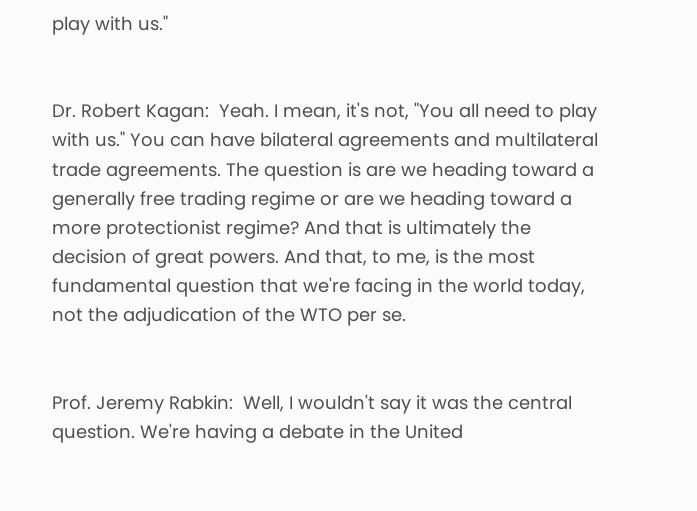play with us."


Dr. Robert Kagan:  Yeah. I mean, it's not, "You all need to play with us." You can have bilateral agreements and multilateral trade agreements. The question is are we heading toward a generally free trading regime or are we heading toward a more protectionist regime? And that is ultimately the decision of great powers. And that, to me, is the most fundamental question that we're facing in the world today, not the adjudication of the WTO per se.


Prof. Jeremy Rabkin:  Well, I wouldn't say it was the central question. We're having a debate in the United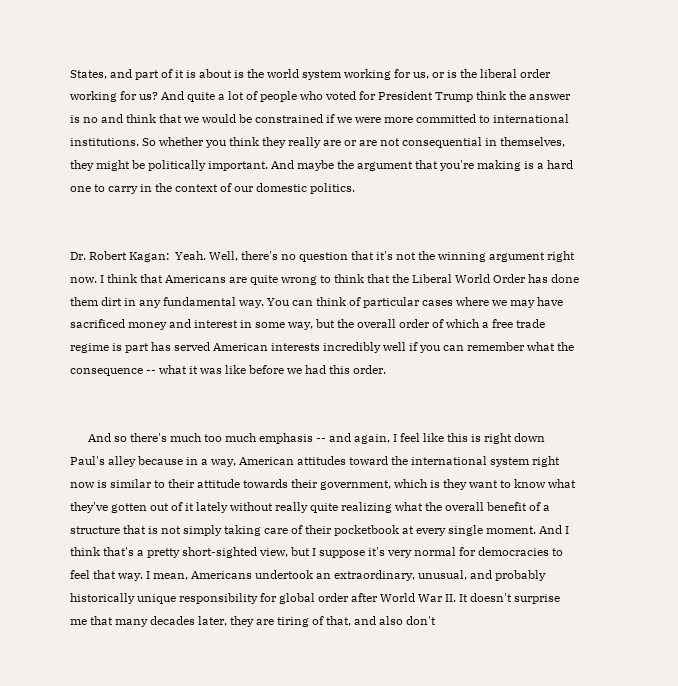States, and part of it is about is the world system working for us, or is the liberal order working for us? And quite a lot of people who voted for President Trump think the answer is no and think that we would be constrained if we were more committed to international institutions. So whether you think they really are or are not consequential in themselves, they might be politically important. And maybe the argument that you're making is a hard one to carry in the context of our domestic politics.


Dr. Robert Kagan:  Yeah. Well, there's no question that it's not the winning argument right now. I think that Americans are quite wrong to think that the Liberal World Order has done them dirt in any fundamental way. You can think of particular cases where we may have sacrificed money and interest in some way, but the overall order of which a free trade regime is part has served American interests incredibly well if you can remember what the consequence -- what it was like before we had this order.


      And so there's much too much emphasis -- and again, I feel like this is right down Paul's alley because in a way, American attitudes toward the international system right now is similar to their attitude towards their government, which is they want to know what they've gotten out of it lately without really quite realizing what the overall benefit of a structure that is not simply taking care of their pocketbook at every single moment. And I think that's a pretty short-sighted view, but I suppose it's very normal for democracies to feel that way. I mean, Americans undertook an extraordinary, unusual, and probably historically unique responsibility for global order after World War II. It doesn't surprise me that many decades later, they are tiring of that, and also don't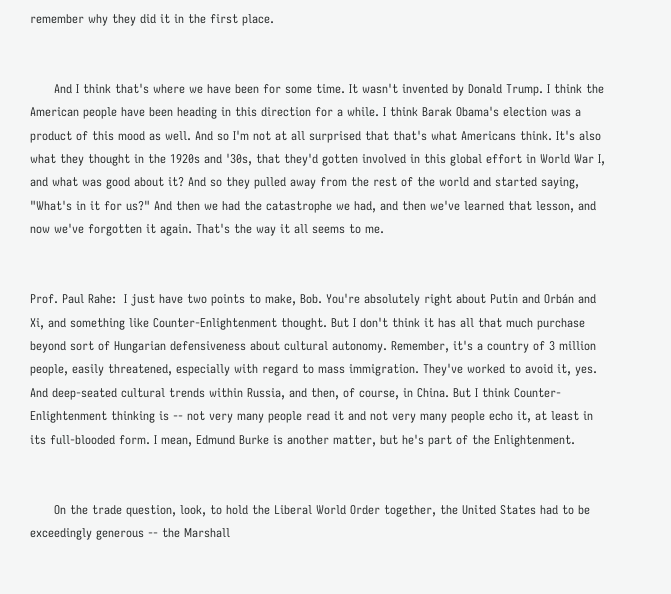remember why they did it in the first place.


      And I think that's where we have been for some time. It wasn't invented by Donald Trump. I think the American people have been heading in this direction for a while. I think Barak Obama's election was a product of this mood as well. And so I'm not at all surprised that that's what Americans think. It's also what they thought in the 1920s and '30s, that they'd gotten involved in this global effort in World War I, and what was good about it? And so they pulled away from the rest of the world and started saying, "What's in it for us?" And then we had the catastrophe we had, and then we've learned that lesson, and now we've forgotten it again. That's the way it all seems to me.


Prof. Paul Rahe:  I just have two points to make, Bob. You're absolutely right about Putin and Orbán and Xi, and something like Counter-Enlightenment thought. But I don't think it has all that much purchase beyond sort of Hungarian defensiveness about cultural autonomy. Remember, it's a country of 3 million people, easily threatened, especially with regard to mass immigration. They've worked to avoid it, yes. And deep-seated cultural trends within Russia, and then, of course, in China. But I think Counter-Enlightenment thinking is -- not very many people read it and not very many people echo it, at least in its full-blooded form. I mean, Edmund Burke is another matter, but he's part of the Enlightenment.


      On the trade question, look, to hold the Liberal World Order together, the United States had to be exceedingly generous -- the Marshall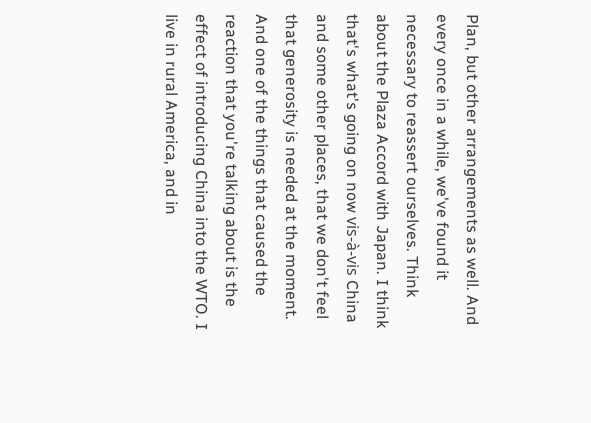Plan, but other arrangements as well. And every once in a while, we've found it necessary to reassert ourselves. Think about the Plaza Accord with Japan. I think that's what's going on now vis-à-vis China and some other places, that we don't feel that generosity is needed at the moment. And one of the things that caused the reaction that you're talking about is the effect of introducing China into the WTO. I live in rural America, and in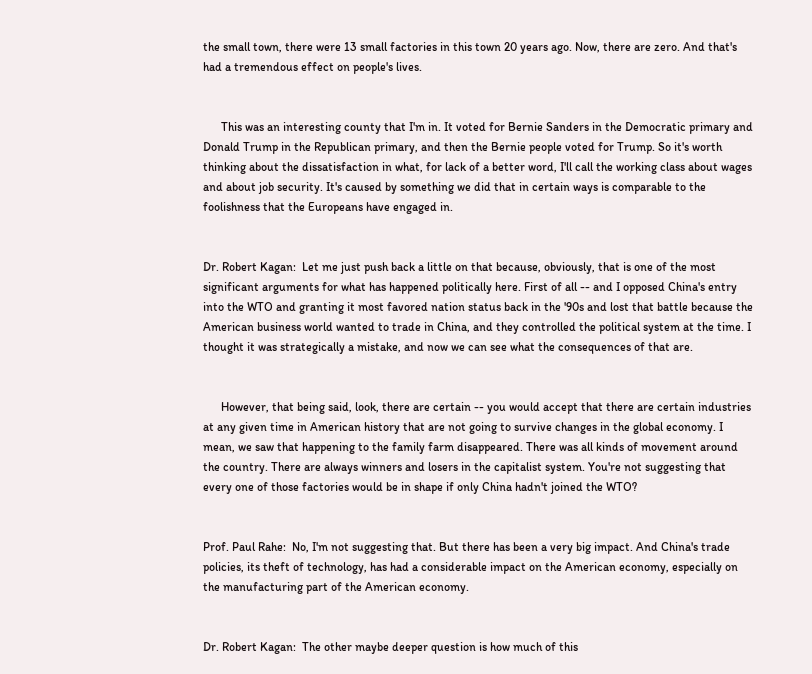the small town, there were 13 small factories in this town 20 years ago. Now, there are zero. And that's had a tremendous effect on people's lives.


      This was an interesting county that I'm in. It voted for Bernie Sanders in the Democratic primary and Donald Trump in the Republican primary, and then the Bernie people voted for Trump. So it's worth thinking about the dissatisfaction in what, for lack of a better word, I'll call the working class about wages and about job security. It's caused by something we did that in certain ways is comparable to the foolishness that the Europeans have engaged in.


Dr. Robert Kagan:  Let me just push back a little on that because, obviously, that is one of the most significant arguments for what has happened politically here. First of all -- and I opposed China's entry into the WTO and granting it most favored nation status back in the '90s and lost that battle because the American business world wanted to trade in China, and they controlled the political system at the time. I thought it was strategically a mistake, and now we can see what the consequences of that are.


      However, that being said, look, there are certain -- you would accept that there are certain industries at any given time in American history that are not going to survive changes in the global economy. I mean, we saw that happening to the family farm disappeared. There was all kinds of movement around the country. There are always winners and losers in the capitalist system. You're not suggesting that every one of those factories would be in shape if only China hadn't joined the WTO?


Prof. Paul Rahe:  No, I'm not suggesting that. But there has been a very big impact. And China's trade policies, its theft of technology, has had a considerable impact on the American economy, especially on the manufacturing part of the American economy.


Dr. Robert Kagan:  The other maybe deeper question is how much of this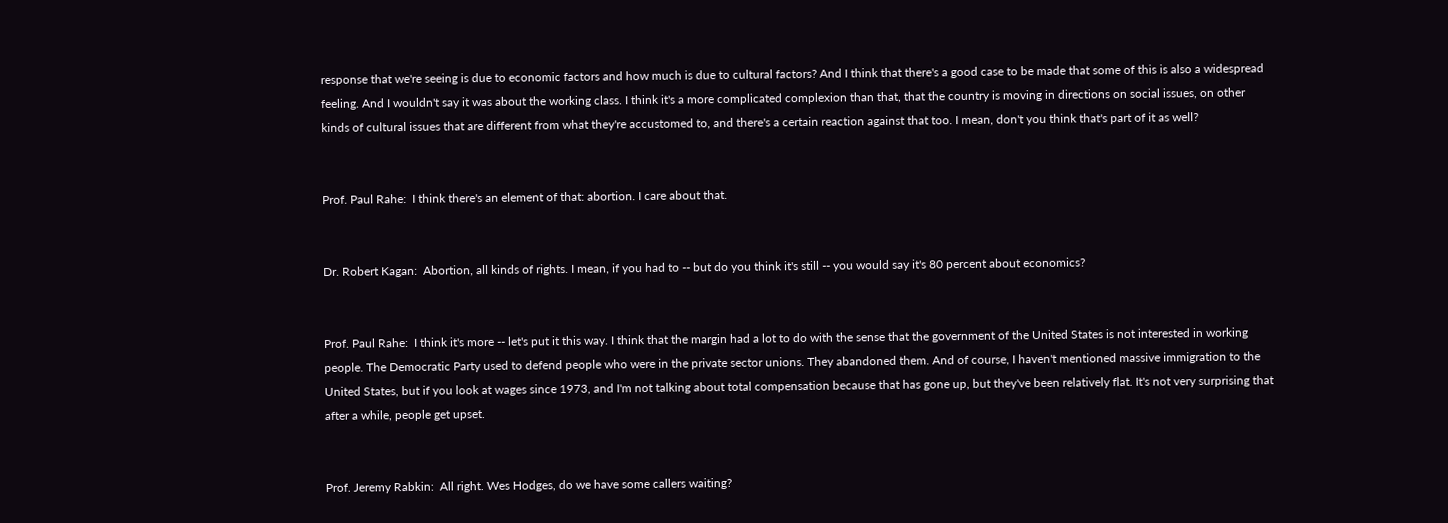response that we're seeing is due to economic factors and how much is due to cultural factors? And I think that there's a good case to be made that some of this is also a widespread feeling. And I wouldn't say it was about the working class. I think it's a more complicated complexion than that, that the country is moving in directions on social issues, on other kinds of cultural issues that are different from what they're accustomed to, and there's a certain reaction against that too. I mean, don't you think that's part of it as well?


Prof. Paul Rahe:  I think there's an element of that: abortion. I care about that.


Dr. Robert Kagan:  Abortion, all kinds of rights. I mean, if you had to -- but do you think it's still -- you would say it's 80 percent about economics?


Prof. Paul Rahe:  I think it's more -- let's put it this way. I think that the margin had a lot to do with the sense that the government of the United States is not interested in working people. The Democratic Party used to defend people who were in the private sector unions. They abandoned them. And of course, I haven't mentioned massive immigration to the United States, but if you look at wages since 1973, and I'm not talking about total compensation because that has gone up, but they've been relatively flat. It's not very surprising that after a while, people get upset.


Prof. Jeremy Rabkin:  All right. Wes Hodges, do we have some callers waiting?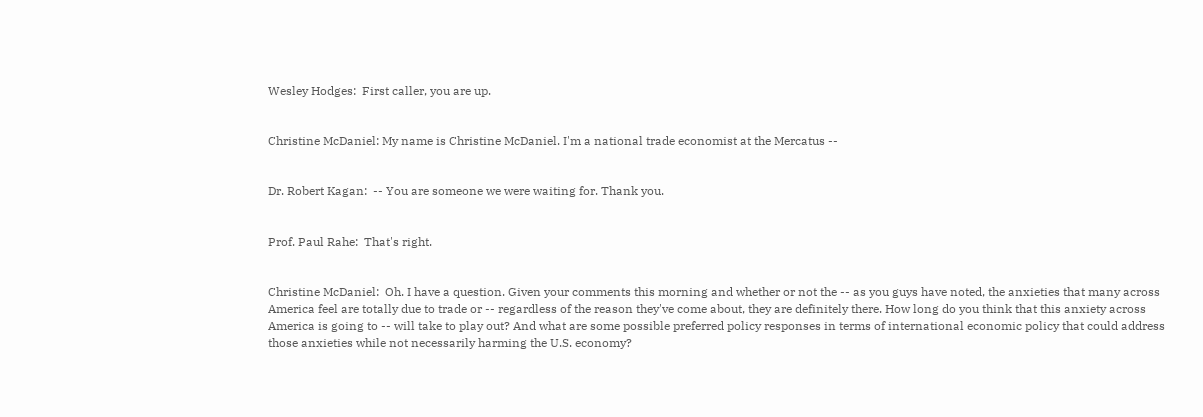Wesley Hodges:  First caller, you are up.


Christine McDaniel: My name is Christine McDaniel. I'm a national trade economist at the Mercatus --


Dr. Robert Kagan:  -- You are someone we were waiting for. Thank you.


Prof. Paul Rahe:  That's right.


Christine McDaniel:  Oh. I have a question. Given your comments this morning and whether or not the -- as you guys have noted, the anxieties that many across America feel are totally due to trade or -- regardless of the reason they've come about, they are definitely there. How long do you think that this anxiety across America is going to -- will take to play out? And what are some possible preferred policy responses in terms of international economic policy that could address those anxieties while not necessarily harming the U.S. economy?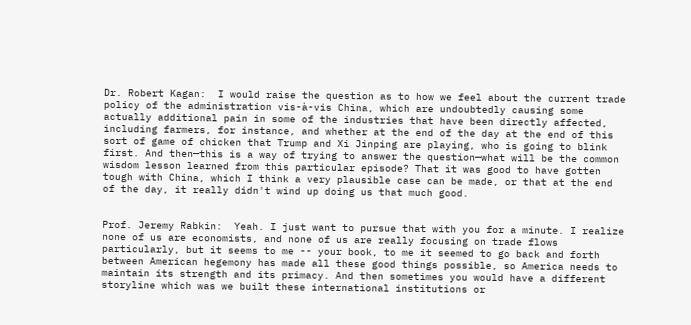Dr. Robert Kagan:  I would raise the question as to how we feel about the current trade policy of the administration vis-à-vis China, which are undoubtedly causing some actually additional pain in some of the industries that have been directly affected, including farmers, for instance, and whether at the end of the day at the end of this sort of game of chicken that Trump and Xi Jinping are playing, who is going to blink first. And then—this is a way of trying to answer the question—what will be the common wisdom lesson learned from this particular episode? That it was good to have gotten tough with China, which I think a very plausible case can be made, or that at the end of the day, it really didn't wind up doing us that much good.


Prof. Jeremy Rabkin:  Yeah. I just want to pursue that with you for a minute. I realize none of us are economists, and none of us are really focusing on trade flows particularly, but it seems to me -- your book, to me it seemed to go back and forth between American hegemony has made all these good things possible, so America needs to maintain its strength and its primacy. And then sometimes you would have a different storyline which was we built these international institutions or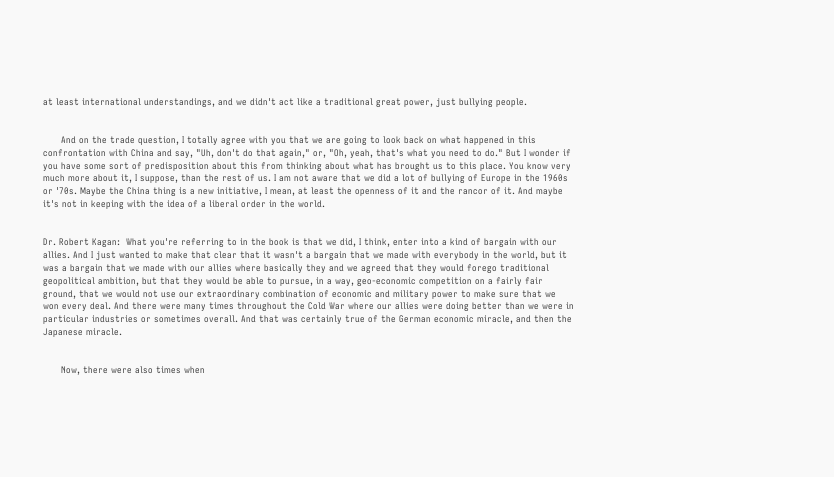at least international understandings, and we didn't act like a traditional great power, just bullying people.


      And on the trade question, I totally agree with you that we are going to look back on what happened in this confrontation with China and say, "Uh, don't do that again," or, "Oh, yeah, that's what you need to do." But I wonder if you have some sort of predisposition about this from thinking about what has brought us to this place. You know very much more about it, I suppose, than the rest of us. I am not aware that we did a lot of bullying of Europe in the 1960s or '70s. Maybe the China thing is a new initiative, I mean, at least the openness of it and the rancor of it. And maybe it's not in keeping with the idea of a liberal order in the world.


Dr. Robert Kagan:  What you're referring to in the book is that we did, I think, enter into a kind of bargain with our allies. And I just wanted to make that clear that it wasn't a bargain that we made with everybody in the world, but it was a bargain that we made with our allies where basically they and we agreed that they would forego traditional geopolitical ambition, but that they would be able to pursue, in a way, geo-economic competition on a fairly fair ground, that we would not use our extraordinary combination of economic and military power to make sure that we won every deal. And there were many times throughout the Cold War where our allies were doing better than we were in particular industries or sometimes overall. And that was certainly true of the German economic miracle, and then the Japanese miracle.


      Now, there were also times when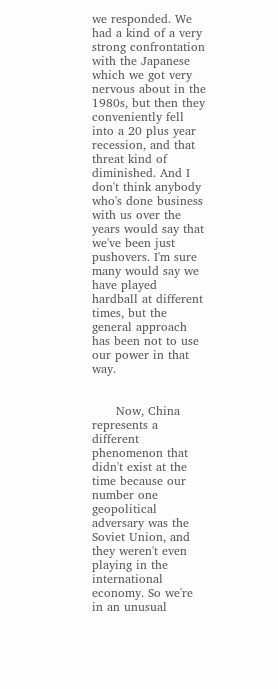we responded. We had a kind of a very strong confrontation with the Japanese which we got very nervous about in the 1980s, but then they conveniently fell into a 20 plus year recession, and that threat kind of diminished. And I don't think anybody who's done business with us over the years would say that we've been just pushovers. I'm sure many would say we have played hardball at different times, but the general approach has been not to use our power in that way.


      Now, China represents a different phenomenon that didn't exist at the time because our number one geopolitical adversary was the Soviet Union, and they weren't even playing in the international economy. So we're in an unusual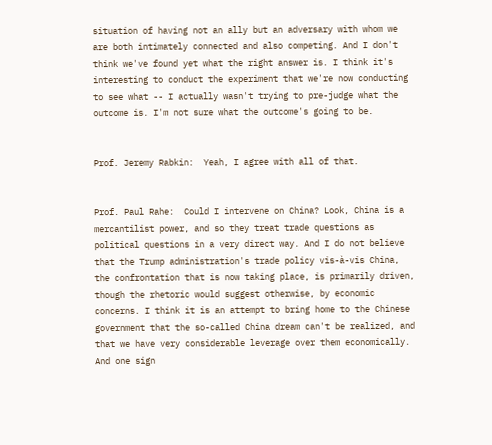situation of having not an ally but an adversary with whom we are both intimately connected and also competing. And I don't think we've found yet what the right answer is. I think it's interesting to conduct the experiment that we're now conducting to see what -- I actually wasn't trying to pre-judge what the outcome is. I'm not sure what the outcome's going to be.


Prof. Jeremy Rabkin:  Yeah, I agree with all of that.


Prof. Paul Rahe:  Could I intervene on China? Look, China is a mercantilist power, and so they treat trade questions as political questions in a very direct way. And I do not believe that the Trump administration's trade policy vis-à-vis China, the confrontation that is now taking place, is primarily driven, though the rhetoric would suggest otherwise, by economic concerns. I think it is an attempt to bring home to the Chinese government that the so-called China dream can't be realized, and that we have very considerable leverage over them economically. And one sign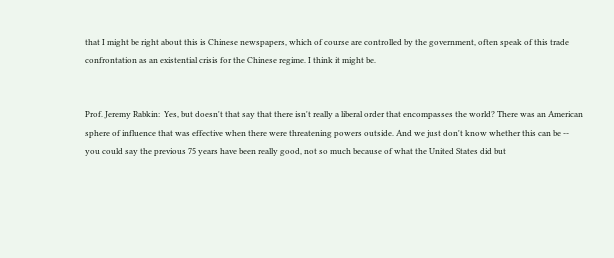that I might be right about this is Chinese newspapers, which of course are controlled by the government, often speak of this trade confrontation as an existential crisis for the Chinese regime. I think it might be.


Prof. Jeremy Rabkin:  Yes, but doesn't that say that there isn't really a liberal order that encompasses the world? There was an American sphere of influence that was effective when there were threatening powers outside. And we just don't know whether this can be -- you could say the previous 75 years have been really good, not so much because of what the United States did but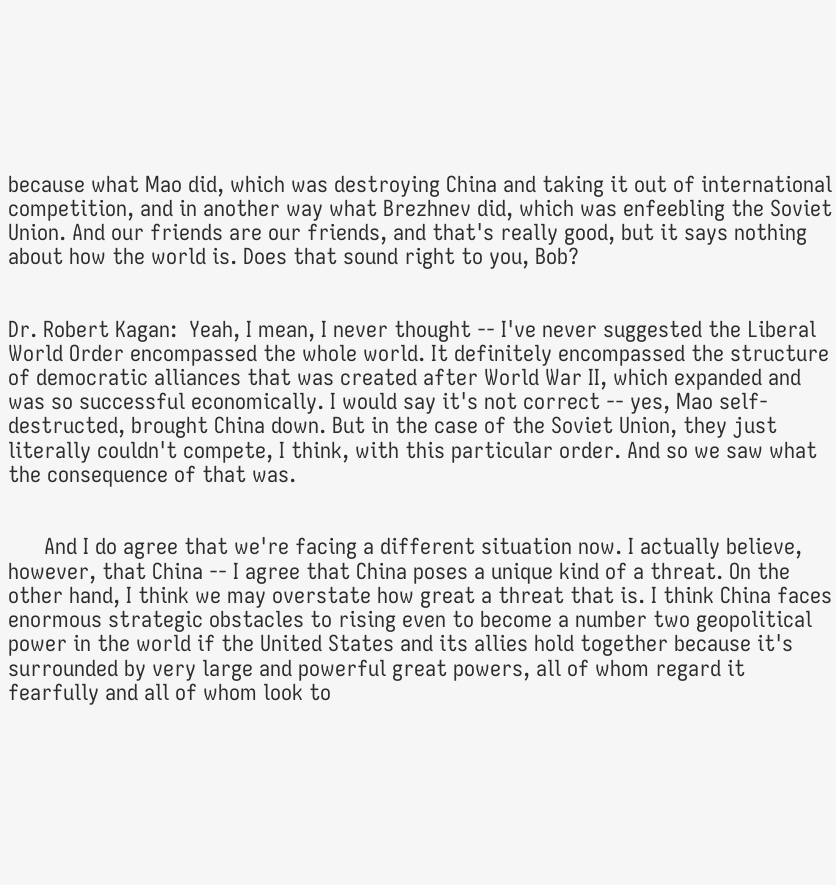because what Mao did, which was destroying China and taking it out of international competition, and in another way what Brezhnev did, which was enfeebling the Soviet Union. And our friends are our friends, and that's really good, but it says nothing about how the world is. Does that sound right to you, Bob?


Dr. Robert Kagan:  Yeah, I mean, I never thought -- I've never suggested the Liberal World Order encompassed the whole world. It definitely encompassed the structure of democratic alliances that was created after World War II, which expanded and was so successful economically. I would say it's not correct -- yes, Mao self-destructed, brought China down. But in the case of the Soviet Union, they just literally couldn't compete, I think, with this particular order. And so we saw what the consequence of that was.


      And I do agree that we're facing a different situation now. I actually believe, however, that China -- I agree that China poses a unique kind of a threat. On the other hand, I think we may overstate how great a threat that is. I think China faces enormous strategic obstacles to rising even to become a number two geopolitical power in the world if the United States and its allies hold together because it's surrounded by very large and powerful great powers, all of whom regard it fearfully and all of whom look to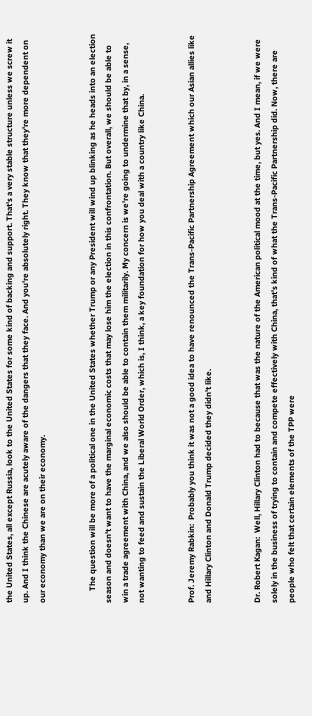the United States, all except Russia, look to the United States for some kind of backing and support. That's a very stable structure unless we screw it up. And I think the Chinese are acutely aware of the dangers that they face. And you're absolutely right. They know that they're more dependent on our economy than we are on their economy.


      The question will be more of a political one in the United States whether Trump or any President will wind up blinking as he heads into an election season and doesn't want to have the marginal economic costs that may lose him the election in this confrontation. But overall, we should be able to win a trade agreement with China, and we also should be able to contain them militarily. My concern is we're going to undermine that by, in a sense, not wanting to feed and sustain the Liberal World Order, which is, I think, a key foundation for how you deal with a country like China.


Prof. Jeremy Rabkin:  Probably you think it was not a good idea to have renounced the Trans-Pacific Partnership Agreement which our Asian allies like and Hillary Clinton and Donald Trump decided they didn't like.


Dr. Robert Kagan:  Well, Hillary Clinton had to because that was the nature of the American political mood at the time, but yes. And I mean, if we were solely in the business of trying to contain and compete effectively with China, that's kind of what the Trans-Pacific Partnership did. Now, there are people who felt that certain elements of the TPP were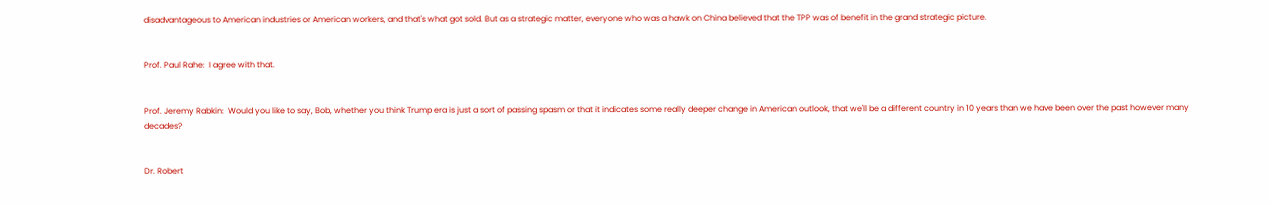disadvantageous to American industries or American workers, and that's what got sold. But as a strategic matter, everyone who was a hawk on China believed that the TPP was of benefit in the grand strategic picture.


Prof. Paul Rahe:  I agree with that.


Prof. Jeremy Rabkin:  Would you like to say, Bob, whether you think Trump era is just a sort of passing spasm or that it indicates some really deeper change in American outlook, that we'll be a different country in 10 years than we have been over the past however many decades?


Dr. Robert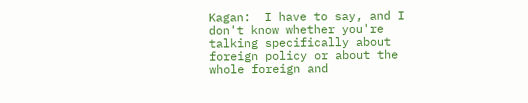Kagan:  I have to say, and I don't know whether you're talking specifically about foreign policy or about the whole foreign and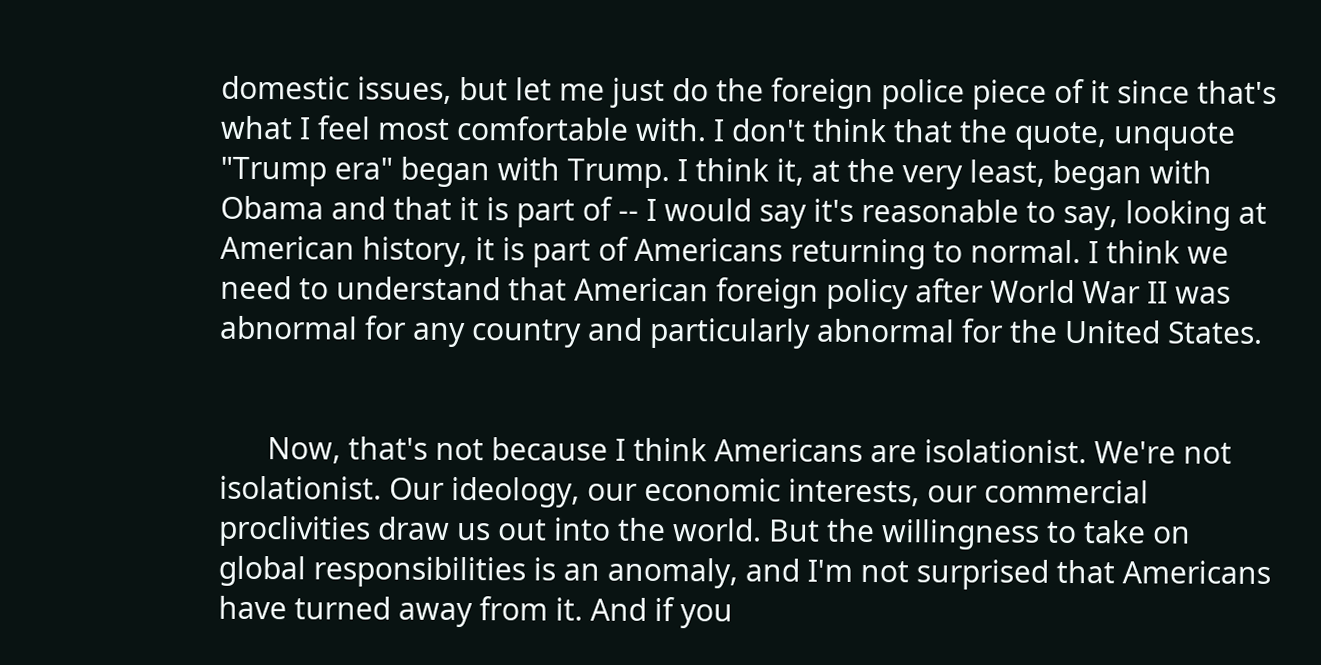domestic issues, but let me just do the foreign police piece of it since that's what I feel most comfortable with. I don't think that the quote, unquote "Trump era" began with Trump. I think it, at the very least, began with Obama and that it is part of -- I would say it's reasonable to say, looking at American history, it is part of Americans returning to normal. I think we need to understand that American foreign policy after World War II was abnormal for any country and particularly abnormal for the United States.


      Now, that's not because I think Americans are isolationist. We're not isolationist. Our ideology, our economic interests, our commercial proclivities draw us out into the world. But the willingness to take on global responsibilities is an anomaly, and I'm not surprised that Americans have turned away from it. And if you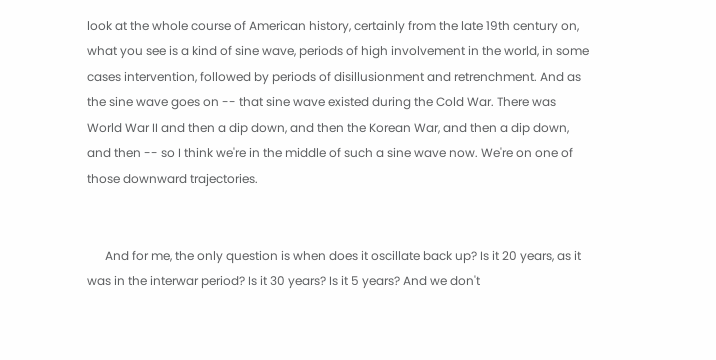look at the whole course of American history, certainly from the late 19th century on, what you see is a kind of sine wave, periods of high involvement in the world, in some cases intervention, followed by periods of disillusionment and retrenchment. And as the sine wave goes on -- that sine wave existed during the Cold War. There was World War II and then a dip down, and then the Korean War, and then a dip down, and then -- so I think we're in the middle of such a sine wave now. We're on one of those downward trajectories.


      And for me, the only question is when does it oscillate back up? Is it 20 years, as it was in the interwar period? Is it 30 years? Is it 5 years? And we don't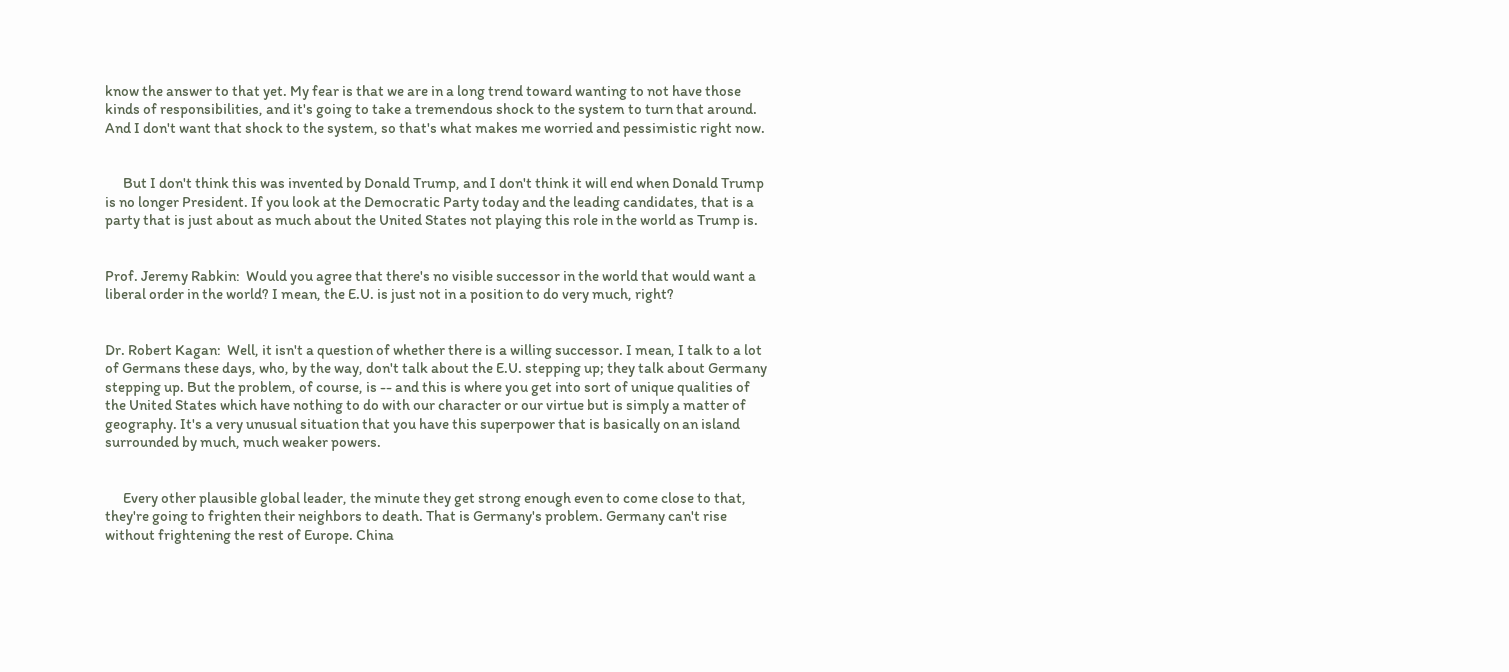know the answer to that yet. My fear is that we are in a long trend toward wanting to not have those kinds of responsibilities, and it's going to take a tremendous shock to the system to turn that around. And I don't want that shock to the system, so that's what makes me worried and pessimistic right now.


      But I don't think this was invented by Donald Trump, and I don't think it will end when Donald Trump is no longer President. If you look at the Democratic Party today and the leading candidates, that is a party that is just about as much about the United States not playing this role in the world as Trump is.


Prof. Jeremy Rabkin:  Would you agree that there's no visible successor in the world that would want a liberal order in the world? I mean, the E.U. is just not in a position to do very much, right?


Dr. Robert Kagan:  Well, it isn't a question of whether there is a willing successor. I mean, I talk to a lot of Germans these days, who, by the way, don't talk about the E.U. stepping up; they talk about Germany stepping up. But the problem, of course, is -- and this is where you get into sort of unique qualities of the United States which have nothing to do with our character or our virtue but is simply a matter of geography. It's a very unusual situation that you have this superpower that is basically on an island surrounded by much, much weaker powers.


      Every other plausible global leader, the minute they get strong enough even to come close to that, they're going to frighten their neighbors to death. That is Germany's problem. Germany can't rise without frightening the rest of Europe. China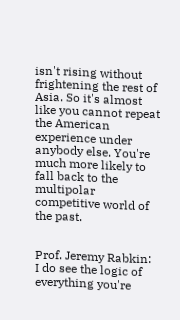isn't rising without frightening the rest of Asia. So it's almost like you cannot repeat the American experience under anybody else. You're much more likely to fall back to the multipolar competitive world of the past.


Prof. Jeremy Rabkin:  I do see the logic of everything you're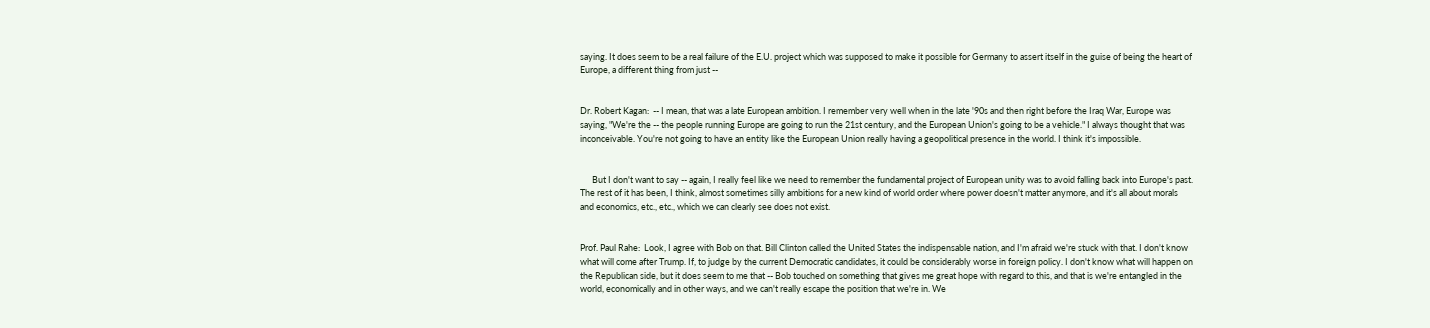saying. It does seem to be a real failure of the E.U. project which was supposed to make it possible for Germany to assert itself in the guise of being the heart of Europe, a different thing from just --


Dr. Robert Kagan:  -- I mean, that was a late European ambition. I remember very well when in the late '90s and then right before the Iraq War, Europe was saying, "We're the -- the people running Europe are going to run the 21st century, and the European Union's going to be a vehicle." I always thought that was inconceivable. You're not going to have an entity like the European Union really having a geopolitical presence in the world. I think it's impossible.


      But I don't want to say -- again, I really feel like we need to remember the fundamental project of European unity was to avoid falling back into Europe's past. The rest of it has been, I think, almost sometimes silly ambitions for a new kind of world order where power doesn't matter anymore, and it's all about morals and economics, etc., etc., which we can clearly see does not exist.


Prof. Paul Rahe:  Look, I agree with Bob on that. Bill Clinton called the United States the indispensable nation, and I'm afraid we're stuck with that. I don't know what will come after Trump. If, to judge by the current Democratic candidates, it could be considerably worse in foreign policy. I don't know what will happen on the Republican side, but it does seem to me that -- Bob touched on something that gives me great hope with regard to this, and that is we're entangled in the world, economically and in other ways, and we can't really escape the position that we're in. We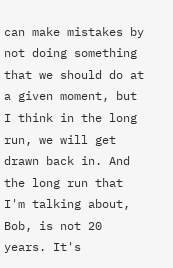can make mistakes by not doing something that we should do at a given moment, but I think in the long run, we will get drawn back in. And the long run that I'm talking about, Bob, is not 20 years. It's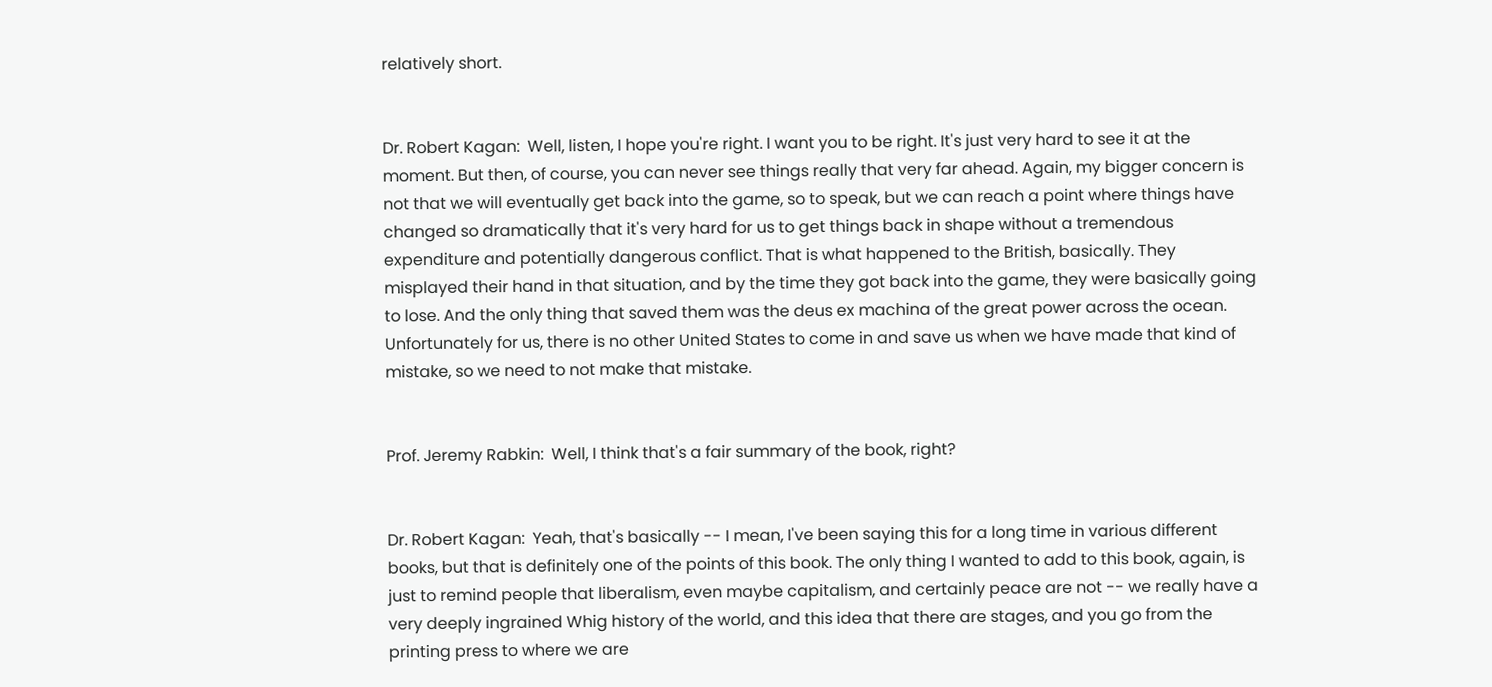relatively short.


Dr. Robert Kagan:  Well, listen, I hope you're right. I want you to be right. It's just very hard to see it at the moment. But then, of course, you can never see things really that very far ahead. Again, my bigger concern is not that we will eventually get back into the game, so to speak, but we can reach a point where things have changed so dramatically that it's very hard for us to get things back in shape without a tremendous expenditure and potentially dangerous conflict. That is what happened to the British, basically. They misplayed their hand in that situation, and by the time they got back into the game, they were basically going to lose. And the only thing that saved them was the deus ex machina of the great power across the ocean. Unfortunately for us, there is no other United States to come in and save us when we have made that kind of mistake, so we need to not make that mistake.


Prof. Jeremy Rabkin:  Well, I think that's a fair summary of the book, right?


Dr. Robert Kagan:  Yeah, that's basically -- I mean, I've been saying this for a long time in various different books, but that is definitely one of the points of this book. The only thing I wanted to add to this book, again, is just to remind people that liberalism, even maybe capitalism, and certainly peace are not -- we really have a very deeply ingrained Whig history of the world, and this idea that there are stages, and you go from the printing press to where we are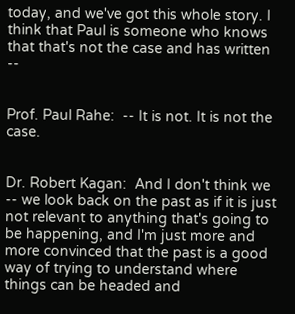today, and we've got this whole story. I think that Paul is someone who knows that that's not the case and has written --


Prof. Paul Rahe:  -- It is not. It is not the case.


Dr. Robert Kagan:  And I don't think we -- we look back on the past as if it is just not relevant to anything that's going to be happening, and I'm just more and more convinced that the past is a good way of trying to understand where things can be headed and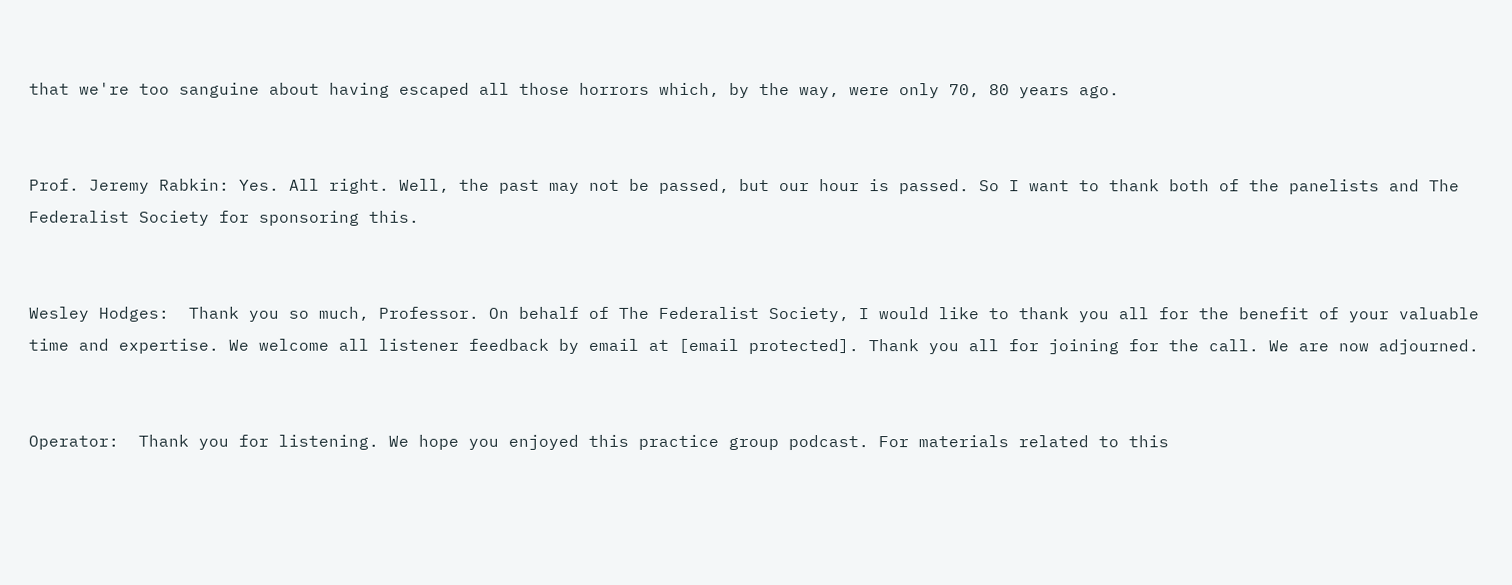that we're too sanguine about having escaped all those horrors which, by the way, were only 70, 80 years ago.


Prof. Jeremy Rabkin: Yes. All right. Well, the past may not be passed, but our hour is passed. So I want to thank both of the panelists and The Federalist Society for sponsoring this.


Wesley Hodges:  Thank you so much, Professor. On behalf of The Federalist Society, I would like to thank you all for the benefit of your valuable time and expertise. We welcome all listener feedback by email at [email protected]. Thank you all for joining for the call. We are now adjourned.


Operator:  Thank you for listening. We hope you enjoyed this practice group podcast. For materials related to this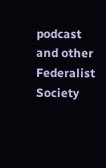podcast and other Federalist Society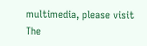multimedia, please visit The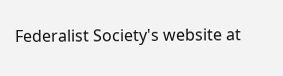Federalist Society's website at